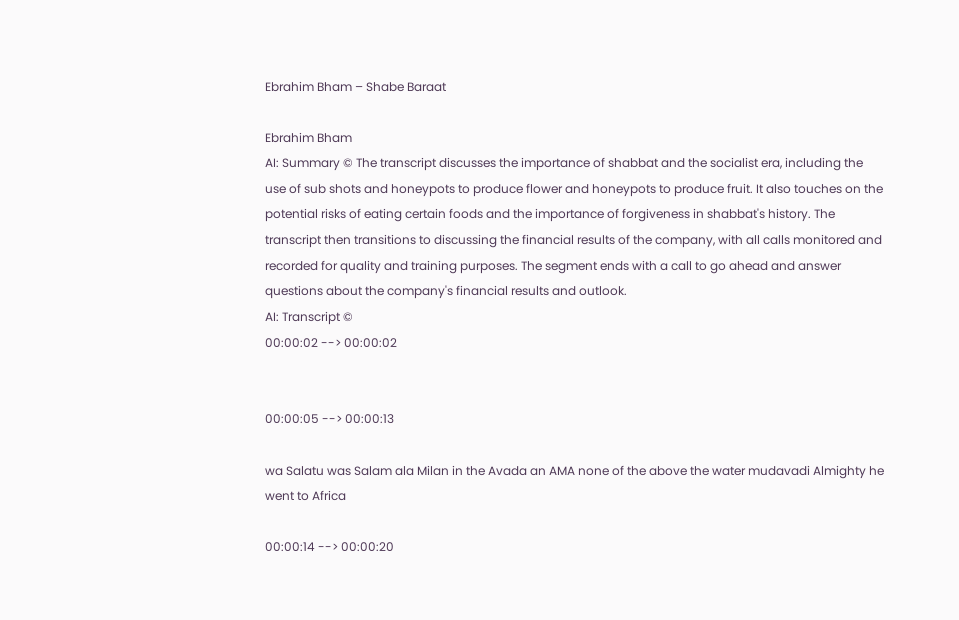Ebrahim Bham – Shabe Baraat

Ebrahim Bham
AI: Summary © The transcript discusses the importance of shabbat and the socialist era, including the use of sub shots and honeypots to produce flower and honeypots to produce fruit. It also touches on the potential risks of eating certain foods and the importance of forgiveness in shabbat's history. The transcript then transitions to discussing the financial results of the company, with all calls monitored and recorded for quality and training purposes. The segment ends with a call to go ahead and answer questions about the company's financial results and outlook.
AI: Transcript ©
00:00:02 --> 00:00:02


00:00:05 --> 00:00:13

wa Salatu was Salam ala Milan in the Avada an AMA none of the above the water mudavadi Almighty he went to Africa

00:00:14 --> 00:00:20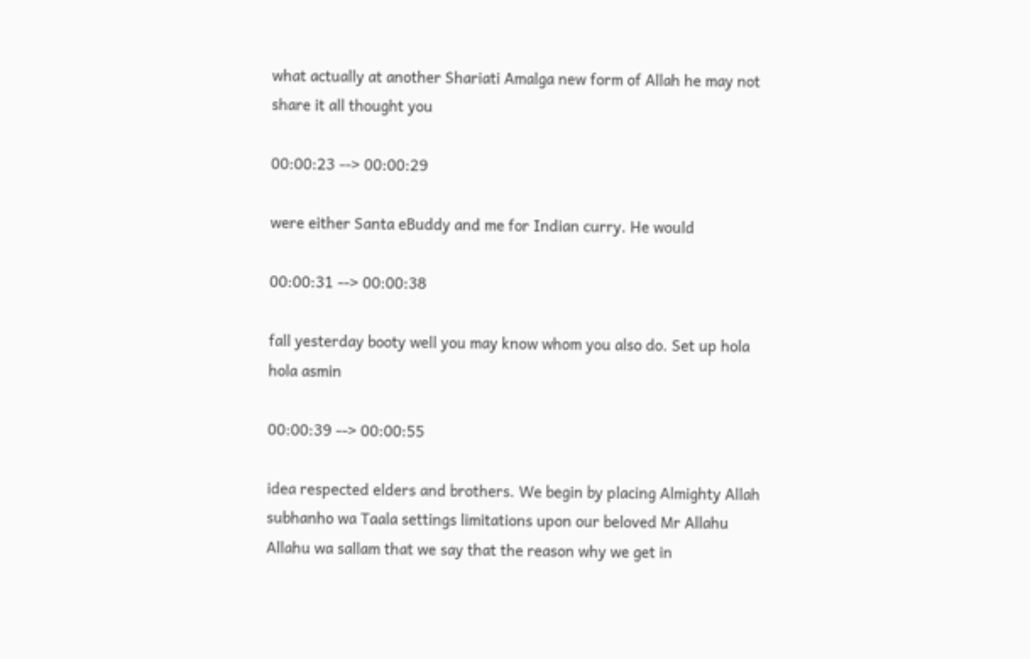what actually at another Shariati Amalga new form of Allah he may not share it all thought you

00:00:23 --> 00:00:29

were either Santa eBuddy and me for Indian curry. He would

00:00:31 --> 00:00:38

fall yesterday booty well you may know whom you also do. Set up hola hola asmin

00:00:39 --> 00:00:55

idea respected elders and brothers. We begin by placing Almighty Allah subhanho wa Taala settings limitations upon our beloved Mr Allahu Allahu wa sallam that we say that the reason why we get in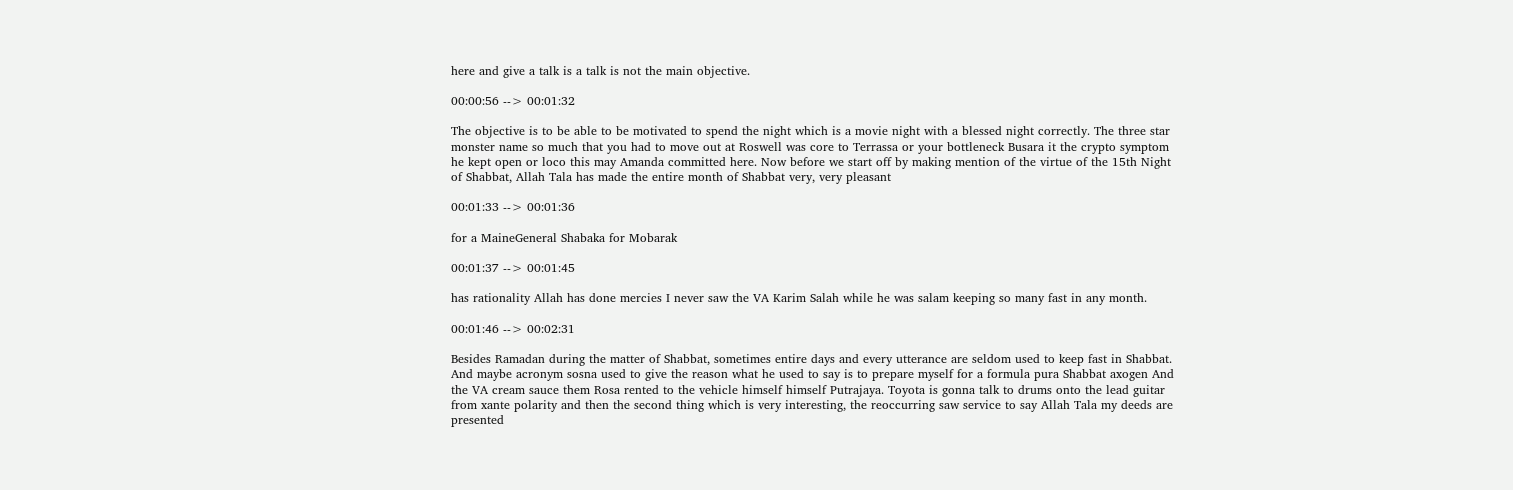here and give a talk is a talk is not the main objective.

00:00:56 --> 00:01:32

The objective is to be able to be motivated to spend the night which is a movie night with a blessed night correctly. The three star monster name so much that you had to move out at Roswell was core to Terrassa or your bottleneck Busara it the crypto symptom he kept open or loco this may Amanda committed here. Now before we start off by making mention of the virtue of the 15th Night of Shabbat, Allah Tala has made the entire month of Shabbat very, very pleasant

00:01:33 --> 00:01:36

for a MaineGeneral Shabaka for Mobarak

00:01:37 --> 00:01:45

has rationality Allah has done mercies I never saw the VA Karim Salah while he was salam keeping so many fast in any month.

00:01:46 --> 00:02:31

Besides Ramadan during the matter of Shabbat, sometimes entire days and every utterance are seldom used to keep fast in Shabbat. And maybe acronym sosna used to give the reason what he used to say is to prepare myself for a formula pura Shabbat axogen And the VA cream sauce them Rosa rented to the vehicle himself himself Putrajaya. Toyota is gonna talk to drums onto the lead guitar from xante polarity and then the second thing which is very interesting, the reoccurring saw service to say Allah Tala my deeds are presented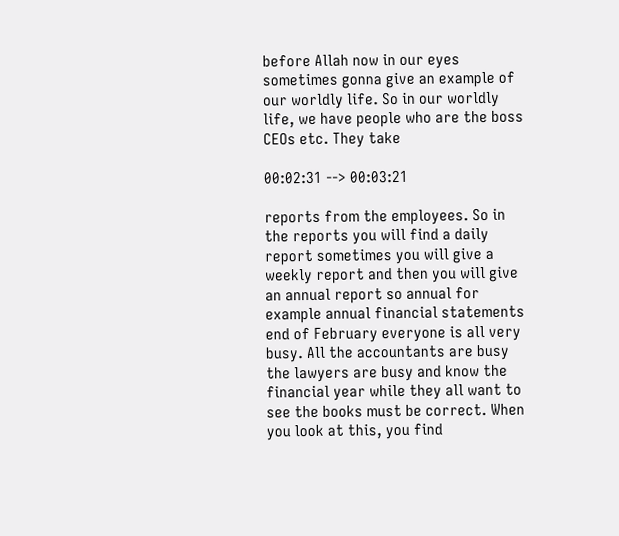before Allah now in our eyes sometimes gonna give an example of our worldly life. So in our worldly life, we have people who are the boss CEOs etc. They take

00:02:31 --> 00:03:21

reports from the employees. So in the reports you will find a daily report sometimes you will give a weekly report and then you will give an annual report so annual for example annual financial statements end of February everyone is all very busy. All the accountants are busy the lawyers are busy and know the financial year while they all want to see the books must be correct. When you look at this, you find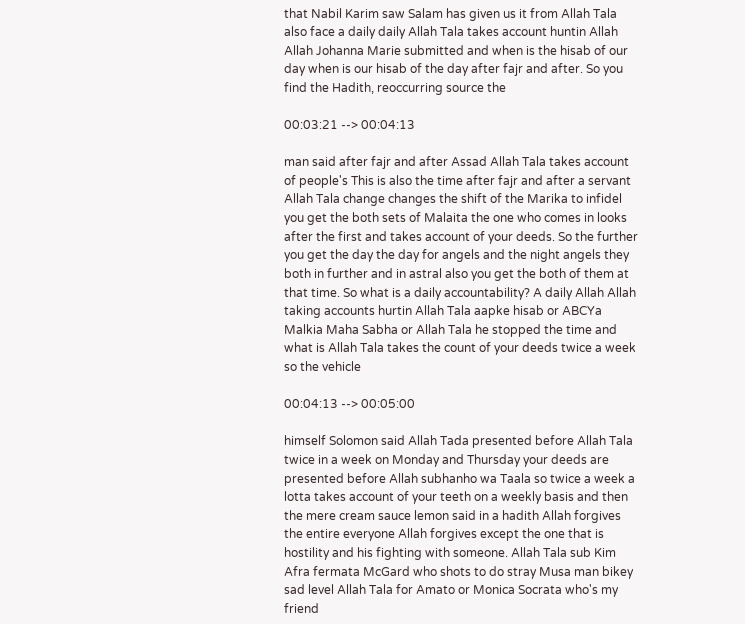that Nabil Karim saw Salam has given us it from Allah Tala also face a daily daily Allah Tala takes account huntin Allah Allah Johanna Marie submitted and when is the hisab of our day when is our hisab of the day after fajr and after. So you find the Hadith, reoccurring source the

00:03:21 --> 00:04:13

man said after fajr and after Assad Allah Tala takes account of people's This is also the time after fajr and after a servant Allah Tala change changes the shift of the Marika to infidel you get the both sets of Malaita the one who comes in looks after the first and takes account of your deeds. So the further you get the day the day for angels and the night angels they both in further and in astral also you get the both of them at that time. So what is a daily accountability? A daily Allah Allah taking accounts hurtin Allah Tala aapke hisab or ABCYa Malkia Maha Sabha or Allah Tala he stopped the time and what is Allah Tala takes the count of your deeds twice a week so the vehicle

00:04:13 --> 00:05:00

himself Solomon said Allah Tada presented before Allah Tala twice in a week on Monday and Thursday your deeds are presented before Allah subhanho wa Taala so twice a week a lotta takes account of your teeth on a weekly basis and then the mere cream sauce lemon said in a hadith Allah forgives the entire everyone Allah forgives except the one that is hostility and his fighting with someone. Allah Tala sub Kim Afra fermata McGard who shots to do stray Musa man bikey sad level Allah Tala for Amato or Monica Socrata who's my friend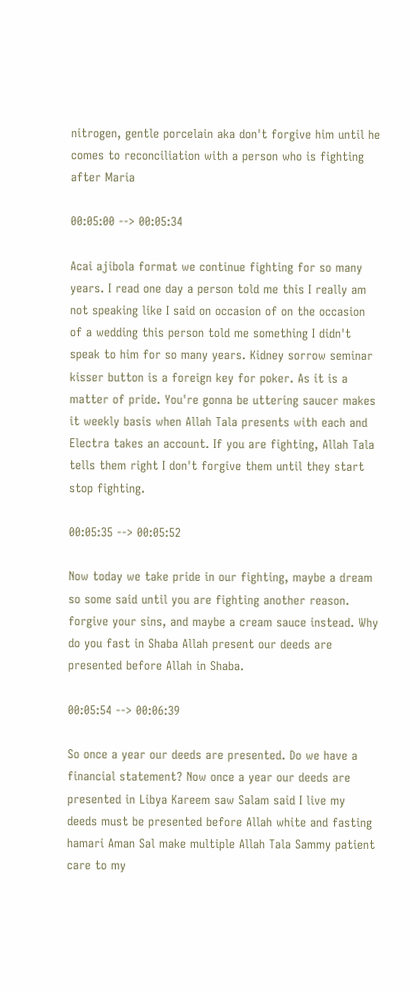nitrogen, gentle porcelain aka don't forgive him until he comes to reconciliation with a person who is fighting after Maria

00:05:00 --> 00:05:34

Acai ajibola format we continue fighting for so many years. I read one day a person told me this I really am not speaking like I said on occasion of on the occasion of a wedding this person told me something I didn't speak to him for so many years. Kidney sorrow seminar kisser button is a foreign key for poker. As it is a matter of pride. You're gonna be uttering saucer makes it weekly basis when Allah Tala presents with each and Electra takes an account. If you are fighting, Allah Tala tells them right I don't forgive them until they start stop fighting.

00:05:35 --> 00:05:52

Now today we take pride in our fighting, maybe a dream so some said until you are fighting another reason. forgive your sins, and maybe a cream sauce instead. Why do you fast in Shaba Allah present our deeds are presented before Allah in Shaba.

00:05:54 --> 00:06:39

So once a year our deeds are presented. Do we have a financial statement? Now once a year our deeds are presented in Libya Kareem saw Salam said I live my deeds must be presented before Allah white and fasting hamari Aman Sal make multiple Allah Tala Sammy patient care to my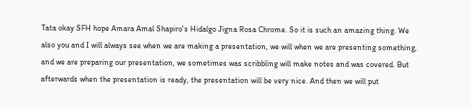Tata okay SFH hope Amara Amal Shapiro's Hidalgo Jigna Rosa Chrome. So it is such an amazing thing. We also you and I will always see when we are making a presentation, we will when we are presenting something, and we are preparing our presentation, we sometimes was scribbling will make notes and was covered. But afterwards when the presentation is ready, the presentation will be very nice. And then we will put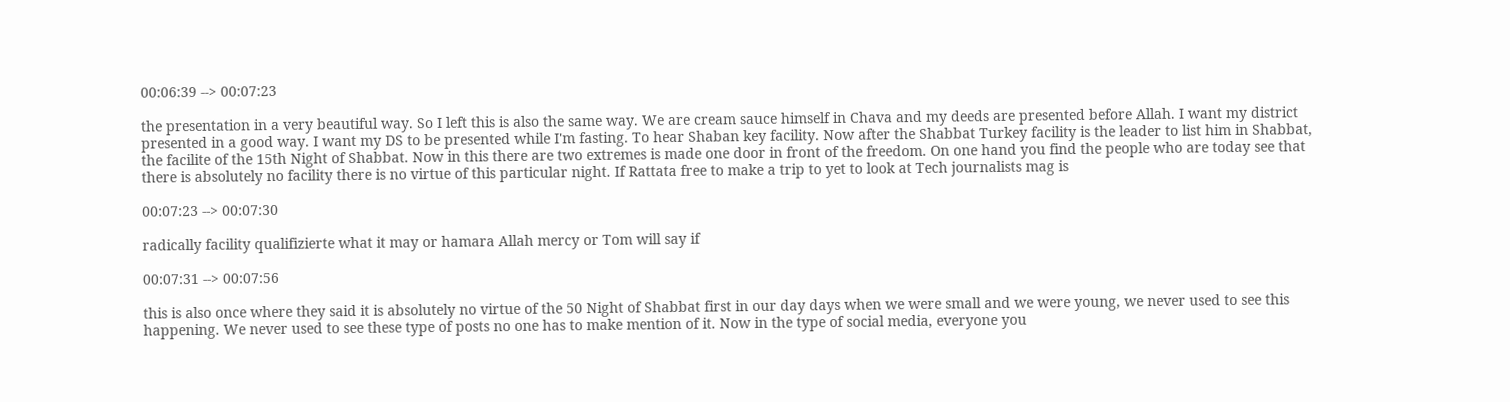00:06:39 --> 00:07:23

the presentation in a very beautiful way. So I left this is also the same way. We are cream sauce himself in Chava and my deeds are presented before Allah. I want my district presented in a good way. I want my DS to be presented while I'm fasting. To hear Shaban key facility. Now after the Shabbat Turkey facility is the leader to list him in Shabbat, the facilite of the 15th Night of Shabbat. Now in this there are two extremes is made one door in front of the freedom. On one hand you find the people who are today see that there is absolutely no facility there is no virtue of this particular night. If Rattata free to make a trip to yet to look at Tech journalists mag is

00:07:23 --> 00:07:30

radically facility qualifizierte what it may or hamara Allah mercy or Tom will say if

00:07:31 --> 00:07:56

this is also once where they said it is absolutely no virtue of the 50 Night of Shabbat first in our day days when we were small and we were young, we never used to see this happening. We never used to see these type of posts no one has to make mention of it. Now in the type of social media, everyone you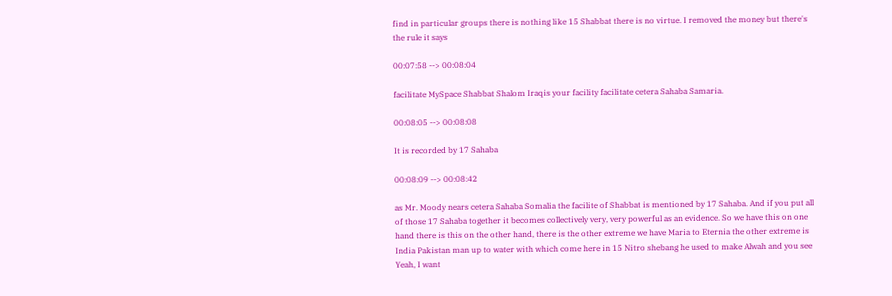find in particular groups there is nothing like 15 Shabbat there is no virtue. I removed the money but there's the rule it says

00:07:58 --> 00:08:04

facilitate MySpace Shabbat Shalom Iraqis your facility facilitate cetera Sahaba Samaria.

00:08:05 --> 00:08:08

It is recorded by 17 Sahaba

00:08:09 --> 00:08:42

as Mr. Moody nears cetera Sahaba Somalia the facilite of Shabbat is mentioned by 17 Sahaba. And if you put all of those 17 Sahaba together it becomes collectively very, very powerful as an evidence. So we have this on one hand there is this on the other hand, there is the other extreme we have Maria to Eternia the other extreme is India Pakistan man up to water with which come here in 15 Nitro shebang he used to make Alwah and you see Yeah, I want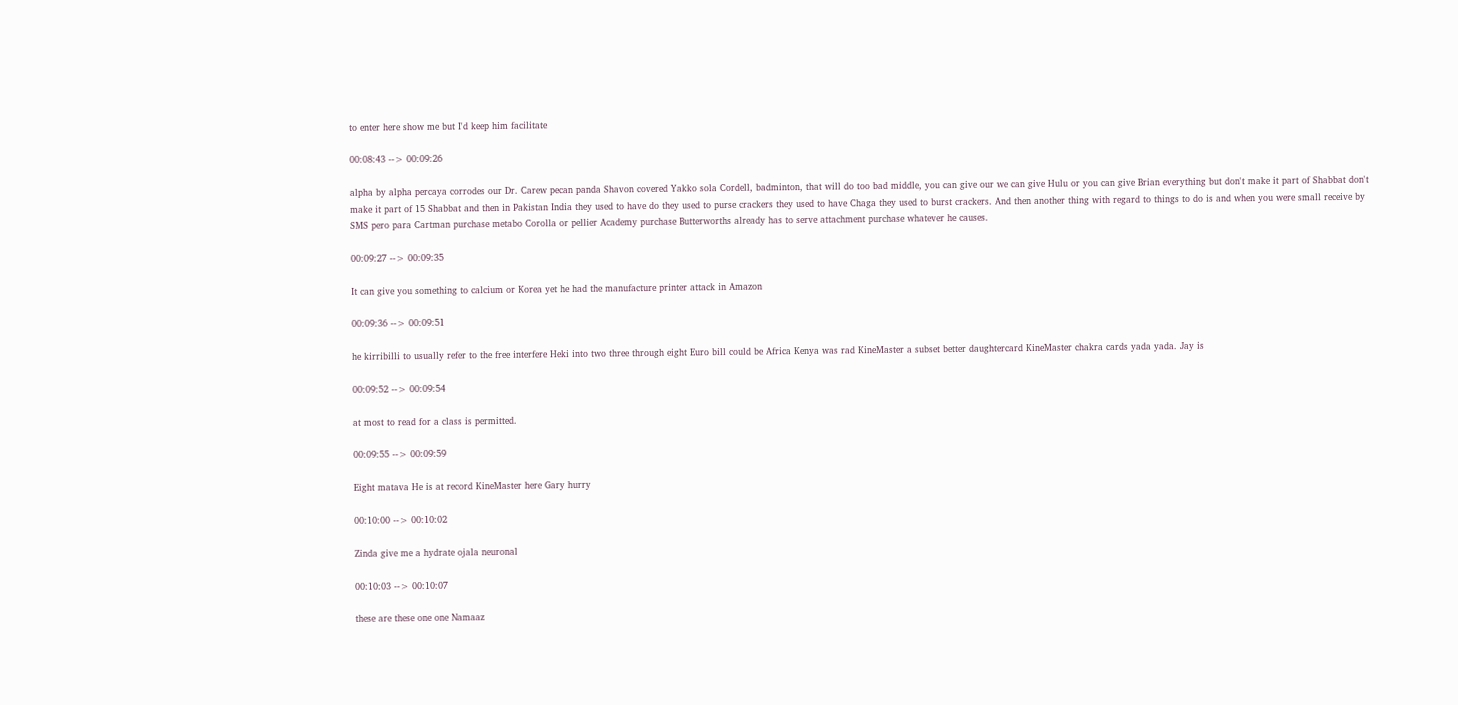to enter here show me but I'd keep him facilitate

00:08:43 --> 00:09:26

alpha by alpha percaya corrodes our Dr. Carew pecan panda Shavon covered Yakko sola Cordell, badminton, that will do too bad middle, you can give our we can give Hulu or you can give Brian everything but don't make it part of Shabbat don't make it part of 15 Shabbat and then in Pakistan India they used to have do they used to purse crackers they used to have Chaga they used to burst crackers. And then another thing with regard to things to do is and when you were small receive by SMS pero para Cartman purchase metabo Corolla or pellier Academy purchase Butterworths already has to serve attachment purchase whatever he causes.

00:09:27 --> 00:09:35

It can give you something to calcium or Korea yet he had the manufacture printer attack in Amazon

00:09:36 --> 00:09:51

he kirribilli to usually refer to the free interfere Heki into two three through eight Euro bill could be Africa Kenya was rad KineMaster a subset better daughtercard KineMaster chakra cards yada yada. Jay is

00:09:52 --> 00:09:54

at most to read for a class is permitted.

00:09:55 --> 00:09:59

Eight matava He is at record KineMaster here Gary hurry

00:10:00 --> 00:10:02

Zinda give me a hydrate ojala neuronal

00:10:03 --> 00:10:07

these are these one one Namaaz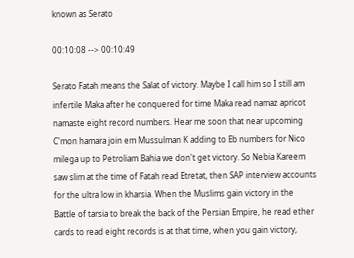known as Serato

00:10:08 --> 00:10:49

Serato Fatah means the Salat of victory. Maybe I call him so I still am infertile Maka after he conquered for time Maka read namaz apricot namaste eight record numbers. Hear me soon that near upcoming C'mon hamara join em Mussulman K adding to Eb numbers for Nico milega up to Petroliam Bahia we don't get victory. So Nebia Kareem saw slim at the time of Fatah read Etretat, then SAP interview accounts for the ultra low in kharsia. When the Muslims gain victory in the Battle of tarsia to break the back of the Persian Empire, he read ether cards to read eight records is at that time, when you gain victory,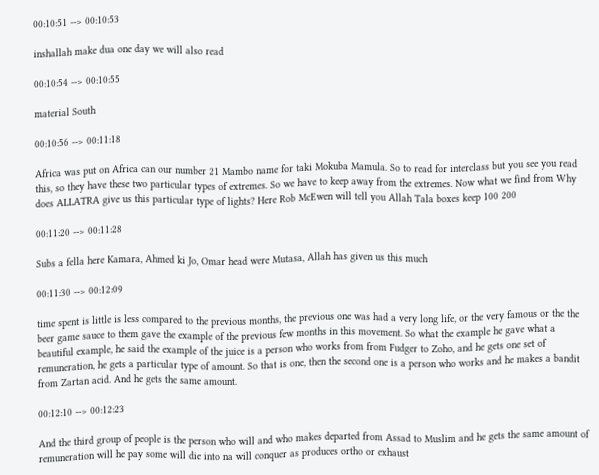00:10:51 --> 00:10:53

inshallah make dua one day we will also read

00:10:54 --> 00:10:55

material South

00:10:56 --> 00:11:18

Africa was put on Africa can our number 21 Mambo name for taki Mokuba Mamula. So to read for interclass but you see you read this, so they have these two particular types of extremes. So we have to keep away from the extremes. Now what we find from Why does ALLATRA give us this particular type of lights? Here Rob McEwen will tell you Allah Tala boxes keep 100 200

00:11:20 --> 00:11:28

Subs a fella here Kamara, Ahmed ki Jo, Omar head were Mutasa, Allah has given us this much

00:11:30 --> 00:12:09

time spent is little is less compared to the previous months, the previous one was had a very long life, or the very famous or the the beer game sauce to them gave the example of the previous few months in this movement. So what the example he gave what a beautiful example, he said the example of the juice is a person who works from from Fudger to Zoho, and he gets one set of remuneration, he gets a particular type of amount. So that is one, then the second one is a person who works and he makes a bandit from Zartan acid. And he gets the same amount.

00:12:10 --> 00:12:23

And the third group of people is the person who will and who makes departed from Assad to Muslim and he gets the same amount of remuneration will he pay some will die into na will conquer as produces ortho or exhaust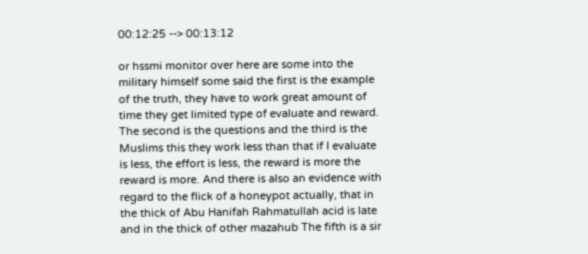00:12:25 --> 00:13:12

or hssmi monitor over here are some into the military himself some said the first is the example of the truth, they have to work great amount of time they get limited type of evaluate and reward. The second is the questions and the third is the Muslims this they work less than that if I evaluate is less, the effort is less, the reward is more the reward is more. And there is also an evidence with regard to the flick of a honeypot actually, that in the thick of Abu Hanifah Rahmatullah acid is late and in the thick of other mazahub The fifth is a sir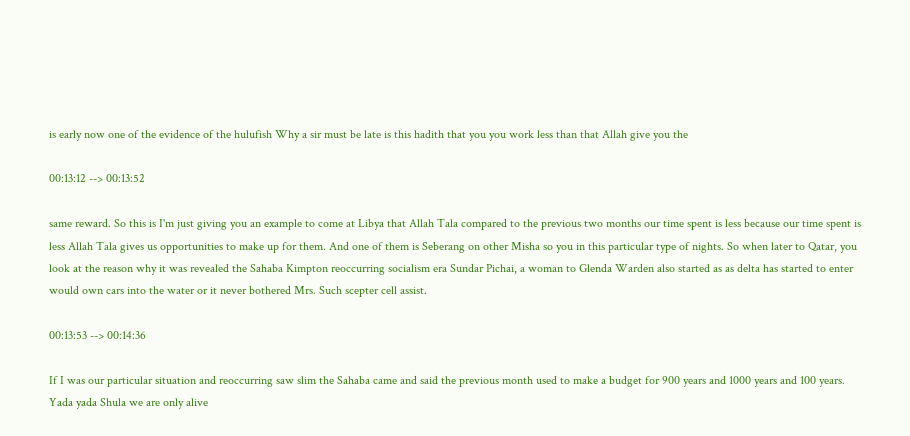is early now one of the evidence of the hulufish Why a sir must be late is this hadith that you you work less than that Allah give you the

00:13:12 --> 00:13:52

same reward. So this is I'm just giving you an example to come at Libya that Allah Tala compared to the previous two months our time spent is less because our time spent is less Allah Tala gives us opportunities to make up for them. And one of them is Seberang on other Misha so you in this particular type of nights. So when later to Qatar, you look at the reason why it was revealed the Sahaba Kimpton reoccurring socialism era Sundar Pichai, a woman to Glenda Warden also started as as delta has started to enter would own cars into the water or it never bothered Mrs. Such scepter cell assist.

00:13:53 --> 00:14:36

If I was our particular situation and reoccurring saw slim the Sahaba came and said the previous month used to make a budget for 900 years and 1000 years and 100 years. Yada yada Shula we are only alive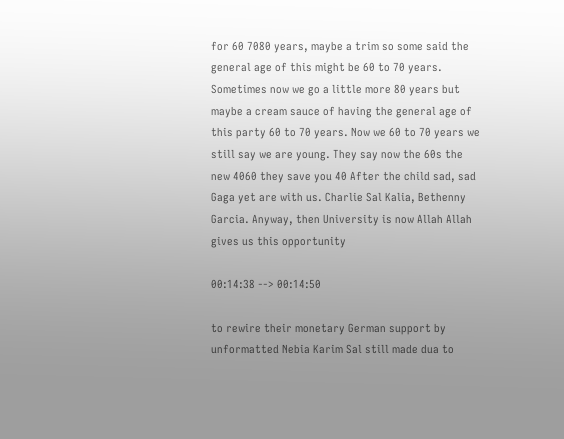for 60 7080 years, maybe a trim so some said the general age of this might be 60 to 70 years. Sometimes now we go a little more 80 years but maybe a cream sauce of having the general age of this party 60 to 70 years. Now we 60 to 70 years we still say we are young. They say now the 60s the new 4060 they save you 40 After the child sad, sad Gaga yet are with us. Charlie Sal Kalia, Bethenny Garcia. Anyway, then University is now Allah Allah gives us this opportunity

00:14:38 --> 00:14:50

to rewire their monetary German support by unformatted Nebia Karim Sal still made dua to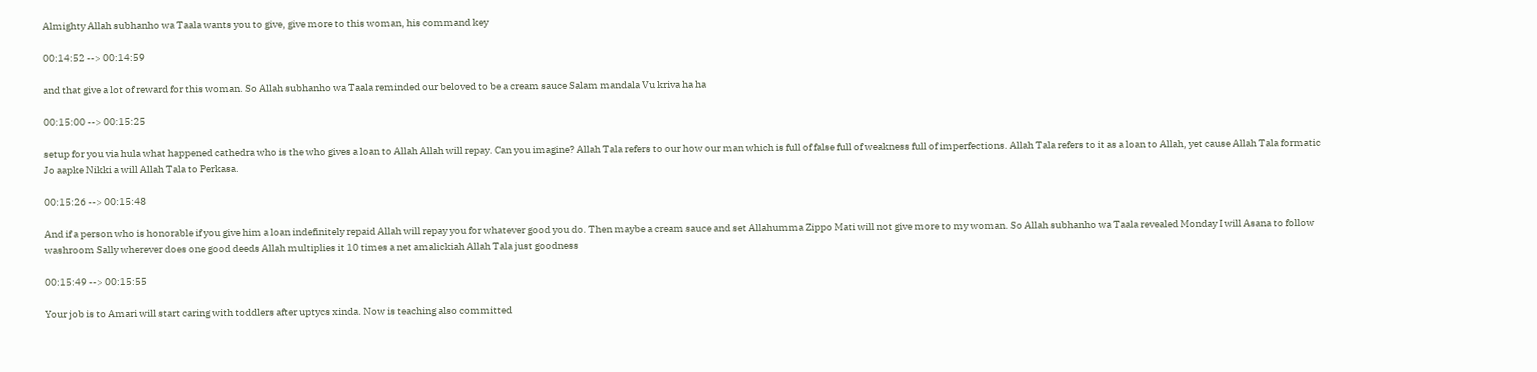Almighty Allah subhanho wa Taala wants you to give, give more to this woman, his command key

00:14:52 --> 00:14:59

and that give a lot of reward for this woman. So Allah subhanho wa Taala reminded our beloved to be a cream sauce Salam mandala Vu kriva ha ha

00:15:00 --> 00:15:25

setup for you via hula what happened cathedra who is the who gives a loan to Allah Allah will repay. Can you imagine? Allah Tala refers to our how our man which is full of false full of weakness full of imperfections. Allah Tala refers to it as a loan to Allah, yet cause Allah Tala formatic Jo aapke Nikki a will Allah Tala to Perkasa.

00:15:26 --> 00:15:48

And if a person who is honorable if you give him a loan indefinitely repaid Allah will repay you for whatever good you do. Then maybe a cream sauce and set Allahumma Zippo Mati will not give more to my woman. So Allah subhanho wa Taala revealed Monday I will Asana to follow washroom Sally wherever does one good deeds Allah multiplies it 10 times a net amalickiah Allah Tala just goodness

00:15:49 --> 00:15:55

Your job is to Amari will start caring with toddlers after uptycs xinda. Now is teaching also committed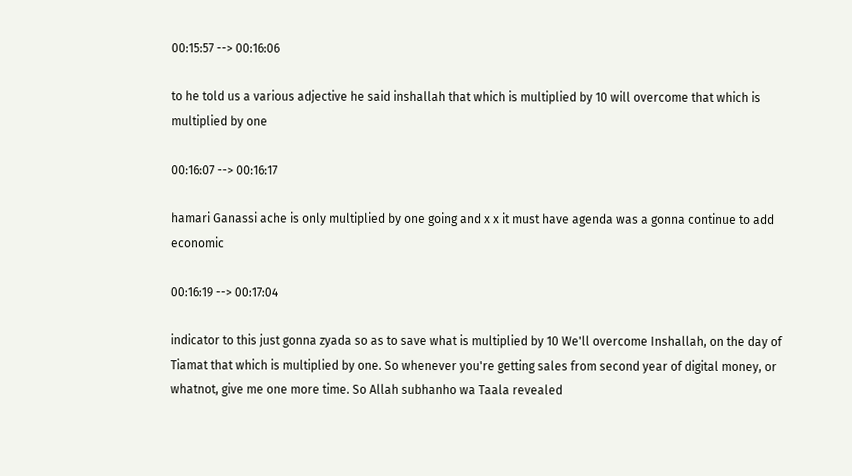00:15:57 --> 00:16:06

to he told us a various adjective he said inshallah that which is multiplied by 10 will overcome that which is multiplied by one

00:16:07 --> 00:16:17

hamari Ganassi ache is only multiplied by one going and x x it must have agenda was a gonna continue to add economic

00:16:19 --> 00:17:04

indicator to this just gonna zyada so as to save what is multiplied by 10 We'll overcome Inshallah, on the day of Tiamat that which is multiplied by one. So whenever you're getting sales from second year of digital money, or whatnot, give me one more time. So Allah subhanho wa Taala revealed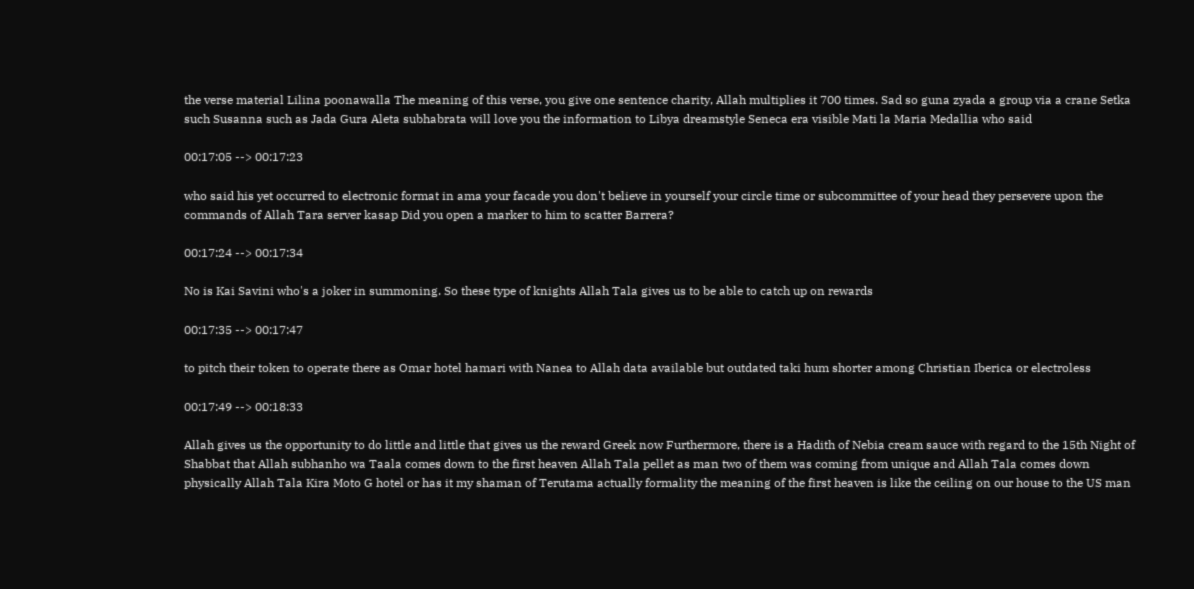the verse material Lilina poonawalla The meaning of this verse, you give one sentence charity, Allah multiplies it 700 times. Sad so guna zyada a group via a crane Setka such Susanna such as Jada Gura Aleta subhabrata will love you the information to Libya dreamstyle Seneca era visible Mati la Maria Medallia who said

00:17:05 --> 00:17:23

who said his yet occurred to electronic format in ama your facade you don't believe in yourself your circle time or subcommittee of your head they persevere upon the commands of Allah Tara server kasap Did you open a marker to him to scatter Barrera?

00:17:24 --> 00:17:34

No is Kai Savini who's a joker in summoning. So these type of knights Allah Tala gives us to be able to catch up on rewards

00:17:35 --> 00:17:47

to pitch their token to operate there as Omar hotel hamari with Nanea to Allah data available but outdated taki hum shorter among Christian Iberica or electroless

00:17:49 --> 00:18:33

Allah gives us the opportunity to do little and little that gives us the reward Greek now Furthermore, there is a Hadith of Nebia cream sauce with regard to the 15th Night of Shabbat that Allah subhanho wa Taala comes down to the first heaven Allah Tala pellet as man two of them was coming from unique and Allah Tala comes down physically Allah Tala Kira Moto G hotel or has it my shaman of Terutama actually formality the meaning of the first heaven is like the ceiling on our house to the US man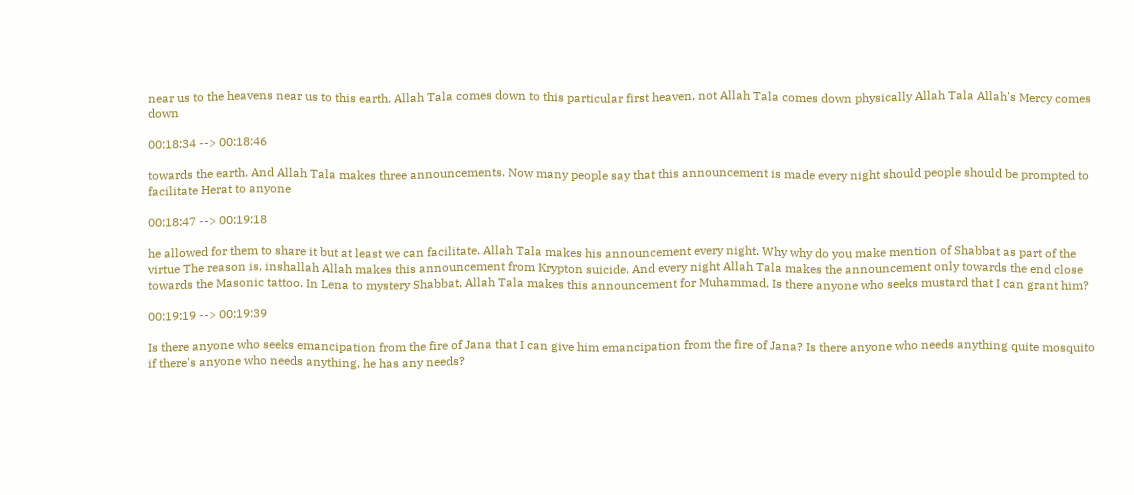near us to the heavens near us to this earth. Allah Tala comes down to this particular first heaven, not Allah Tala comes down physically Allah Tala Allah's Mercy comes down

00:18:34 --> 00:18:46

towards the earth. And Allah Tala makes three announcements. Now many people say that this announcement is made every night should people should be prompted to facilitate Herat to anyone

00:18:47 --> 00:19:18

he allowed for them to share it but at least we can facilitate. Allah Tala makes his announcement every night. Why why do you make mention of Shabbat as part of the virtue The reason is, inshallah Allah makes this announcement from Krypton suicide. And every night Allah Tala makes the announcement only towards the end close towards the Masonic tattoo. In Lena to mystery Shabbat, Allah Tala makes this announcement for Muhammad. Is there anyone who seeks mustard that I can grant him?

00:19:19 --> 00:19:39

Is there anyone who seeks emancipation from the fire of Jana that I can give him emancipation from the fire of Jana? Is there anyone who needs anything quite mosquito if there's anyone who needs anything, he has any needs?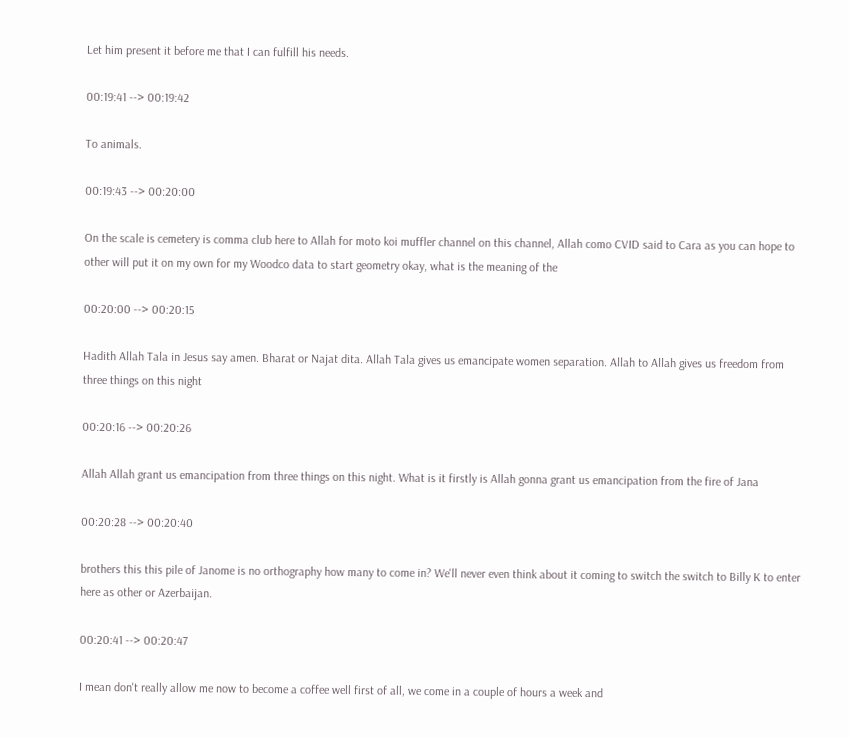Let him present it before me that I can fulfill his needs.

00:19:41 --> 00:19:42

To animals.

00:19:43 --> 00:20:00

On the scale is cemetery is comma club here to Allah for moto koi muffler channel on this channel, Allah como CVID said to Cara as you can hope to other will put it on my own for my Woodco data to start geometry okay, what is the meaning of the

00:20:00 --> 00:20:15

Hadith Allah Tala in Jesus say amen. Bharat or Najat dita. Allah Tala gives us emancipate women separation. Allah to Allah gives us freedom from three things on this night

00:20:16 --> 00:20:26

Allah Allah grant us emancipation from three things on this night. What is it firstly is Allah gonna grant us emancipation from the fire of Jana

00:20:28 --> 00:20:40

brothers this this pile of Janome is no orthography how many to come in? We'll never even think about it coming to switch the switch to Billy K to enter here as other or Azerbaijan.

00:20:41 --> 00:20:47

I mean don't really allow me now to become a coffee well first of all, we come in a couple of hours a week and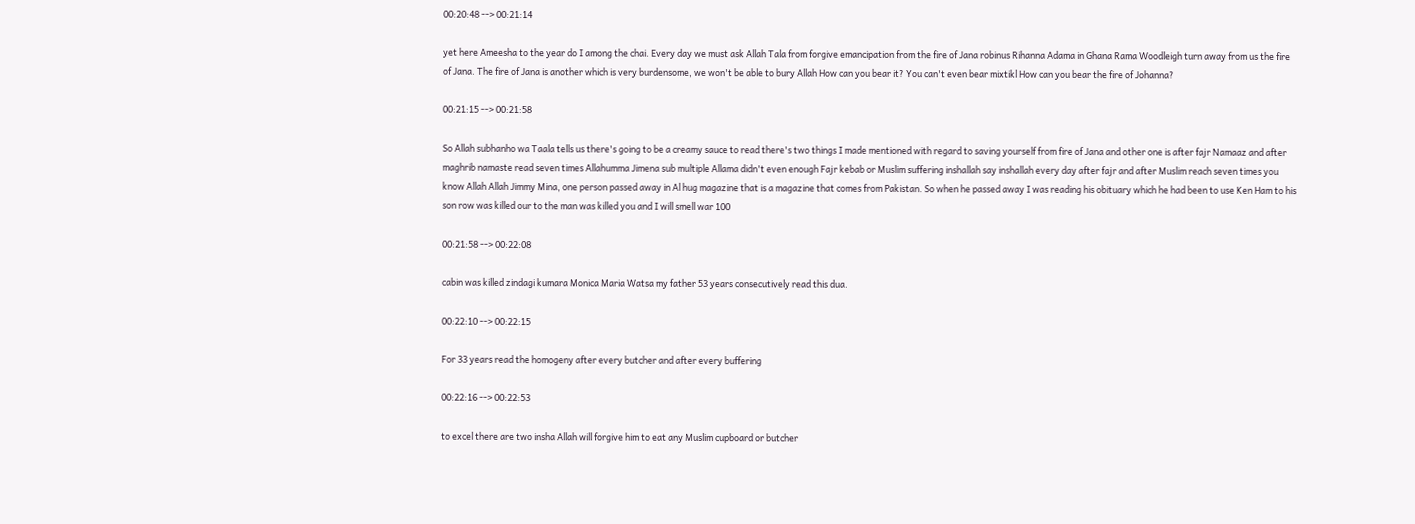00:20:48 --> 00:21:14

yet here Ameesha to the year do I among the chai. Every day we must ask Allah Tala from forgive emancipation from the fire of Jana robinus Rihanna Adama in Ghana Rama Woodleigh turn away from us the fire of Jana. The fire of Jana is another which is very burdensome, we won't be able to bury Allah How can you bear it? You can't even bear mixtikl How can you bear the fire of Johanna?

00:21:15 --> 00:21:58

So Allah subhanho wa Taala tells us there's going to be a creamy sauce to read there's two things I made mentioned with regard to saving yourself from fire of Jana and other one is after fajr Namaaz and after maghrib namaste read seven times Allahumma Jimena sub multiple Allama didn't even enough Fajr kebab or Muslim suffering inshallah say inshallah every day after fajr and after Muslim reach seven times you know Allah Allah Jimmy Mina, one person passed away in Al hug magazine that is a magazine that comes from Pakistan. So when he passed away I was reading his obituary which he had been to use Ken Ham to his son row was killed our to the man was killed you and I will smell war 100

00:21:58 --> 00:22:08

cabin was killed zindagi kumara Monica Maria Watsa my father 53 years consecutively read this dua.

00:22:10 --> 00:22:15

For 33 years read the homogeny after every butcher and after every buffering

00:22:16 --> 00:22:53

to excel there are two insha Allah will forgive him to eat any Muslim cupboard or butcher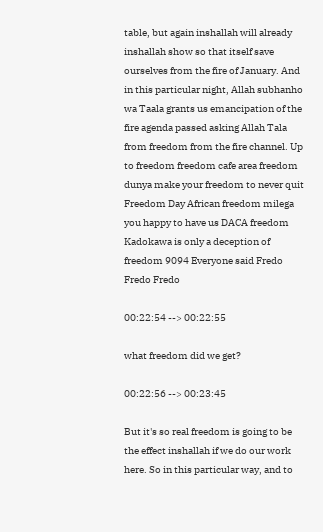table, but again inshallah will already inshallah show so that itself save ourselves from the fire of January. And in this particular night, Allah subhanho wa Taala grants us emancipation of the fire agenda passed asking Allah Tala from freedom from the fire channel. Up to freedom freedom cafe area freedom dunya make your freedom to never quit Freedom Day African freedom milega you happy to have us DACA freedom Kadokawa is only a deception of freedom 9094 Everyone said Fredo Fredo Fredo

00:22:54 --> 00:22:55

what freedom did we get?

00:22:56 --> 00:23:45

But it's so real freedom is going to be the effect inshallah if we do our work here. So in this particular way, and to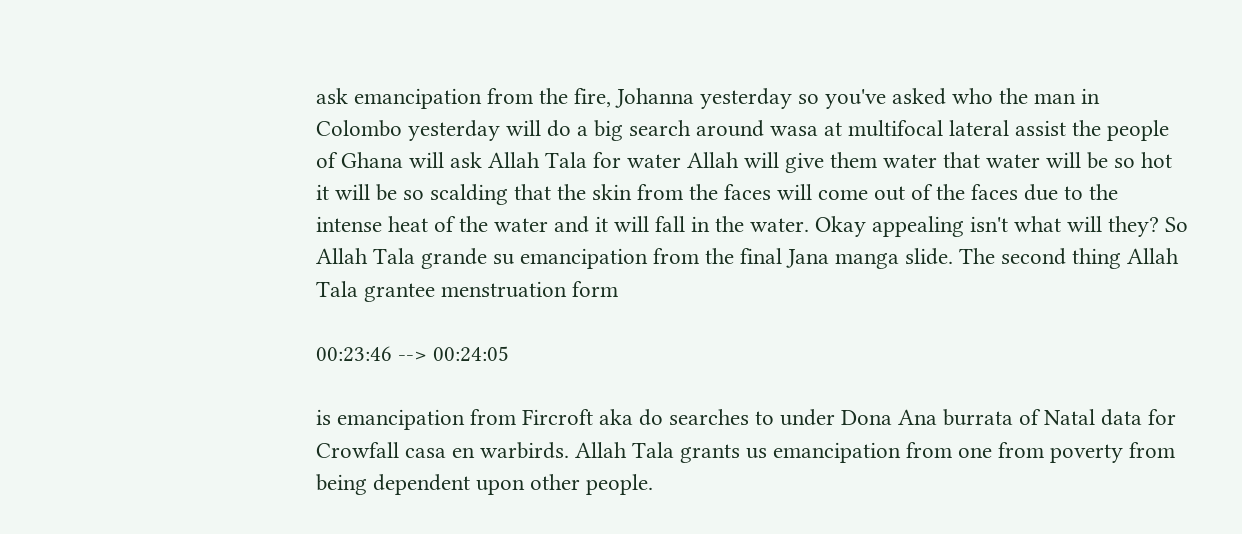ask emancipation from the fire, Johanna yesterday so you've asked who the man in Colombo yesterday will do a big search around wasa at multifocal lateral assist the people of Ghana will ask Allah Tala for water Allah will give them water that water will be so hot it will be so scalding that the skin from the faces will come out of the faces due to the intense heat of the water and it will fall in the water. Okay appealing isn't what will they? So Allah Tala grande su emancipation from the final Jana manga slide. The second thing Allah Tala grantee menstruation form

00:23:46 --> 00:24:05

is emancipation from Fircroft aka do searches to under Dona Ana burrata of Natal data for Crowfall casa en warbirds. Allah Tala grants us emancipation from one from poverty from being dependent upon other people.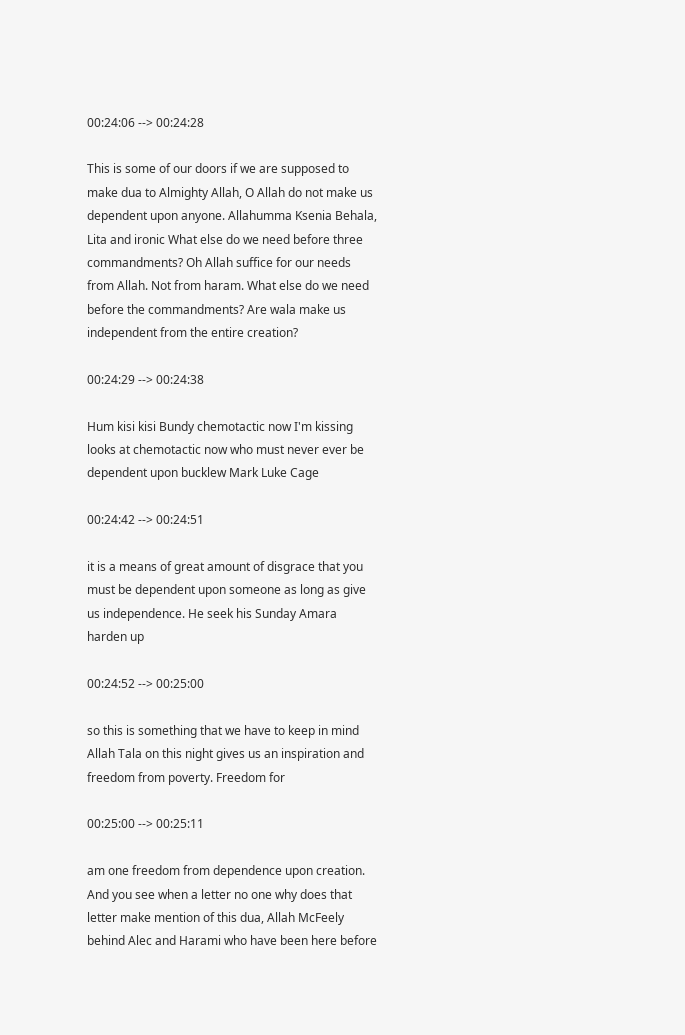00:24:06 --> 00:24:28

This is some of our doors if we are supposed to make dua to Almighty Allah, O Allah do not make us dependent upon anyone. Allahumma Ksenia Behala, Lita and ironic What else do we need before three commandments? Oh Allah suffice for our needs from Allah. Not from haram. What else do we need before the commandments? Are wala make us independent from the entire creation?

00:24:29 --> 00:24:38

Hum kisi kisi Bundy chemotactic now I'm kissing looks at chemotactic now who must never ever be dependent upon bucklew Mark Luke Cage

00:24:42 --> 00:24:51

it is a means of great amount of disgrace that you must be dependent upon someone as long as give us independence. He seek his Sunday Amara harden up

00:24:52 --> 00:25:00

so this is something that we have to keep in mind Allah Tala on this night gives us an inspiration and freedom from poverty. Freedom for

00:25:00 --> 00:25:11

am one freedom from dependence upon creation. And you see when a letter no one why does that letter make mention of this dua, Allah McFeely behind Alec and Harami who have been here before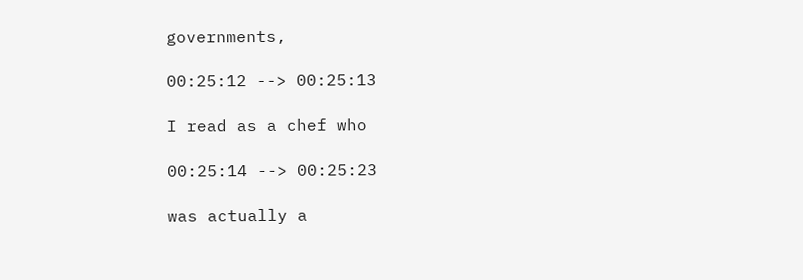governments,

00:25:12 --> 00:25:13

I read as a chef who

00:25:14 --> 00:25:23

was actually a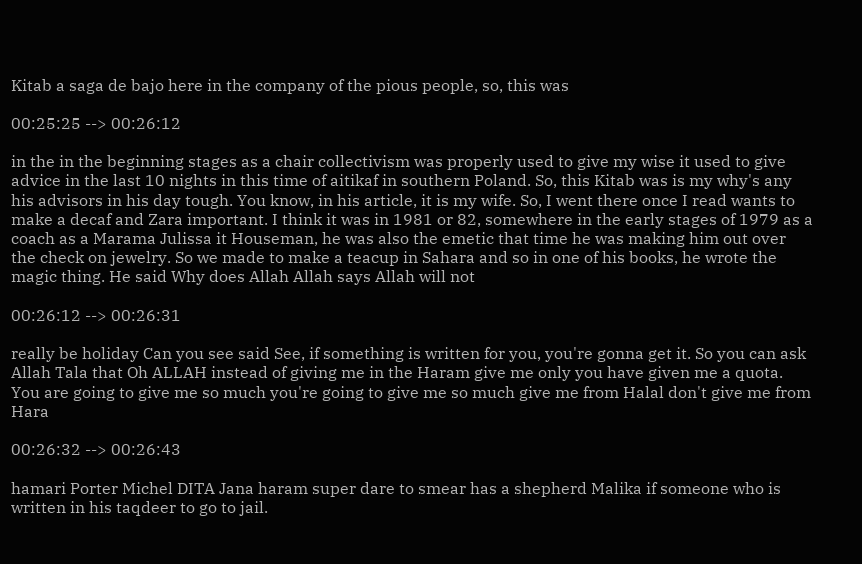Kitab a saga de bajo here in the company of the pious people, so, this was

00:25:25 --> 00:26:12

in the in the beginning stages as a chair collectivism was properly used to give my wise it used to give advice in the last 10 nights in this time of aitikaf in southern Poland. So, this Kitab was is my why's any his advisors in his day tough. You know, in his article, it is my wife. So, I went there once I read wants to make a decaf and Zara important. I think it was in 1981 or 82, somewhere in the early stages of 1979 as a coach as a Marama Julissa it Houseman, he was also the emetic that time he was making him out over the check on jewelry. So we made to make a teacup in Sahara and so in one of his books, he wrote the magic thing. He said Why does Allah Allah says Allah will not

00:26:12 --> 00:26:31

really be holiday Can you see said See, if something is written for you, you're gonna get it. So you can ask Allah Tala that Oh ALLAH instead of giving me in the Haram give me only you have given me a quota. You are going to give me so much you're going to give me so much give me from Halal don't give me from Hara

00:26:32 --> 00:26:43

hamari Porter Michel DITA Jana haram super dare to smear has a shepherd Malika if someone who is written in his taqdeer to go to jail.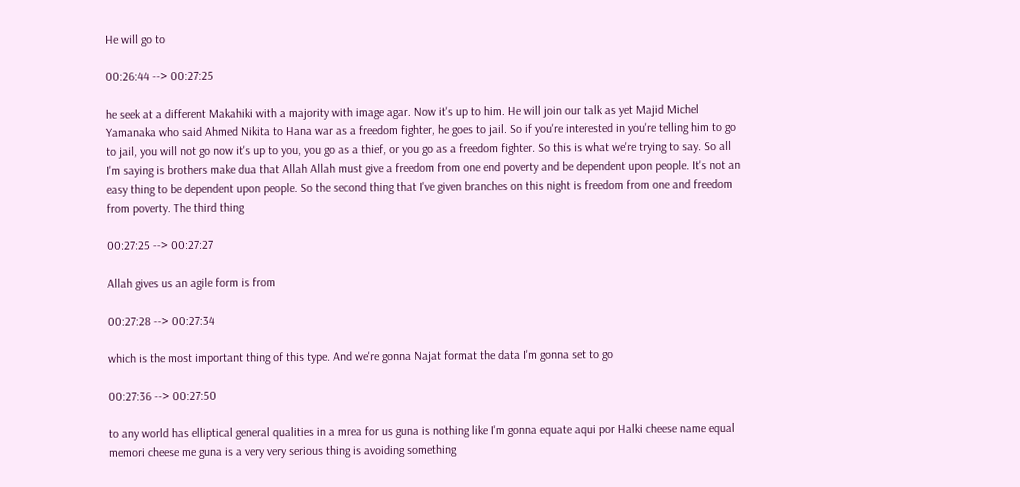He will go to

00:26:44 --> 00:27:25

he seek at a different Makahiki with a majority with image agar. Now it's up to him. He will join our talk as yet Majid Michel Yamanaka who said Ahmed Nikita to Hana war as a freedom fighter, he goes to jail. So if you're interested in you're telling him to go to jail, you will not go now it's up to you, you go as a thief, or you go as a freedom fighter. So this is what we're trying to say. So all I'm saying is brothers make dua that Allah Allah must give a freedom from one end poverty and be dependent upon people. It's not an easy thing to be dependent upon people. So the second thing that I've given branches on this night is freedom from one and freedom from poverty. The third thing

00:27:25 --> 00:27:27

Allah gives us an agile form is from

00:27:28 --> 00:27:34

which is the most important thing of this type. And we're gonna Najat format the data I'm gonna set to go

00:27:36 --> 00:27:50

to any world has elliptical general qualities in a mrea for us guna is nothing like I'm gonna equate aqui por Halki cheese name equal memori cheese me guna is a very very serious thing is avoiding something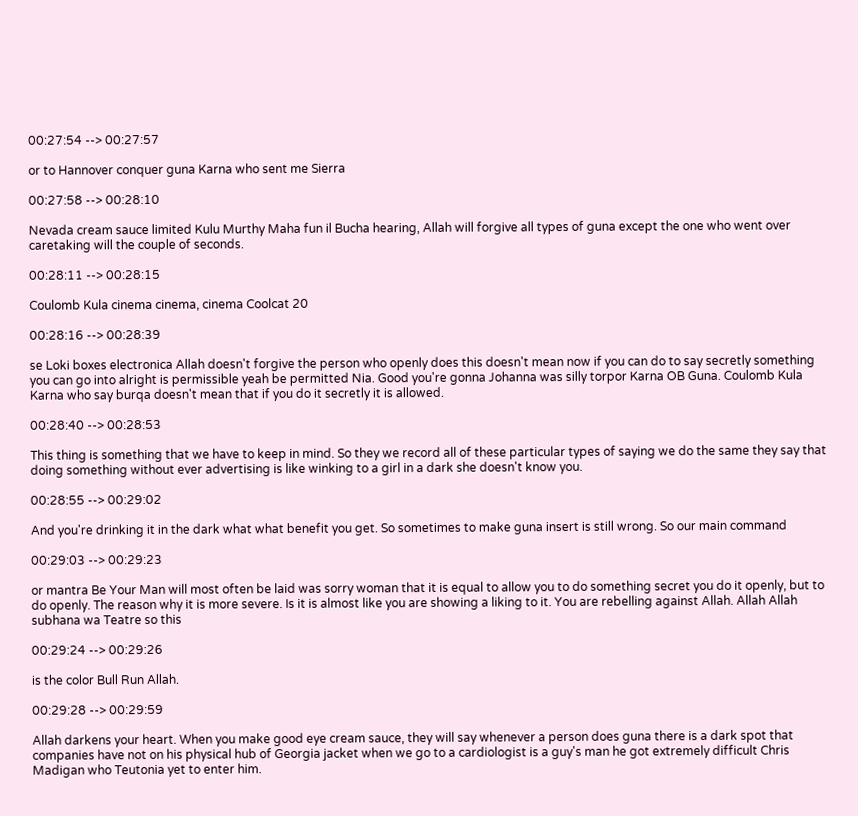00:27:54 --> 00:27:57

or to Hannover conquer guna Karna who sent me Sierra

00:27:58 --> 00:28:10

Nevada cream sauce limited Kulu Murthy Maha fun il Bucha hearing, Allah will forgive all types of guna except the one who went over caretaking will the couple of seconds.

00:28:11 --> 00:28:15

Coulomb Kula cinema cinema, cinema Coolcat 20

00:28:16 --> 00:28:39

se Loki boxes electronica Allah doesn't forgive the person who openly does this doesn't mean now if you can do to say secretly something you can go into alright is permissible yeah be permitted Nia. Good you're gonna Johanna was silly torpor Karna OB Guna. Coulomb Kula Karna who say burqa doesn't mean that if you do it secretly it is allowed.

00:28:40 --> 00:28:53

This thing is something that we have to keep in mind. So they we record all of these particular types of saying we do the same they say that doing something without ever advertising is like winking to a girl in a dark she doesn't know you.

00:28:55 --> 00:29:02

And you're drinking it in the dark what what benefit you get. So sometimes to make guna insert is still wrong. So our main command

00:29:03 --> 00:29:23

or mantra Be Your Man will most often be laid was sorry woman that it is equal to allow you to do something secret you do it openly, but to do openly. The reason why it is more severe. Is it is almost like you are showing a liking to it. You are rebelling against Allah. Allah Allah subhana wa Teatre so this

00:29:24 --> 00:29:26

is the color Bull Run Allah.

00:29:28 --> 00:29:59

Allah darkens your heart. When you make good eye cream sauce, they will say whenever a person does guna there is a dark spot that companies have not on his physical hub of Georgia jacket when we go to a cardiologist is a guy's man he got extremely difficult Chris Madigan who Teutonia yet to enter him.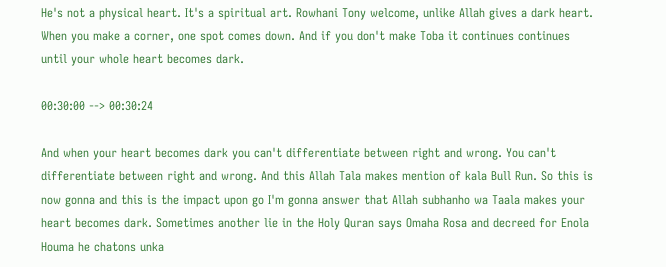He's not a physical heart. It's a spiritual art. Rowhani Tony welcome, unlike Allah gives a dark heart. When you make a corner, one spot comes down. And if you don't make Toba it continues continues until your whole heart becomes dark.

00:30:00 --> 00:30:24

And when your heart becomes dark you can't differentiate between right and wrong. You can't differentiate between right and wrong. And this Allah Tala makes mention of kala Bull Run. So this is now gonna and this is the impact upon go I'm gonna answer that Allah subhanho wa Taala makes your heart becomes dark. Sometimes another lie in the Holy Quran says Omaha Rosa and decreed for Enola Houma he chatons unka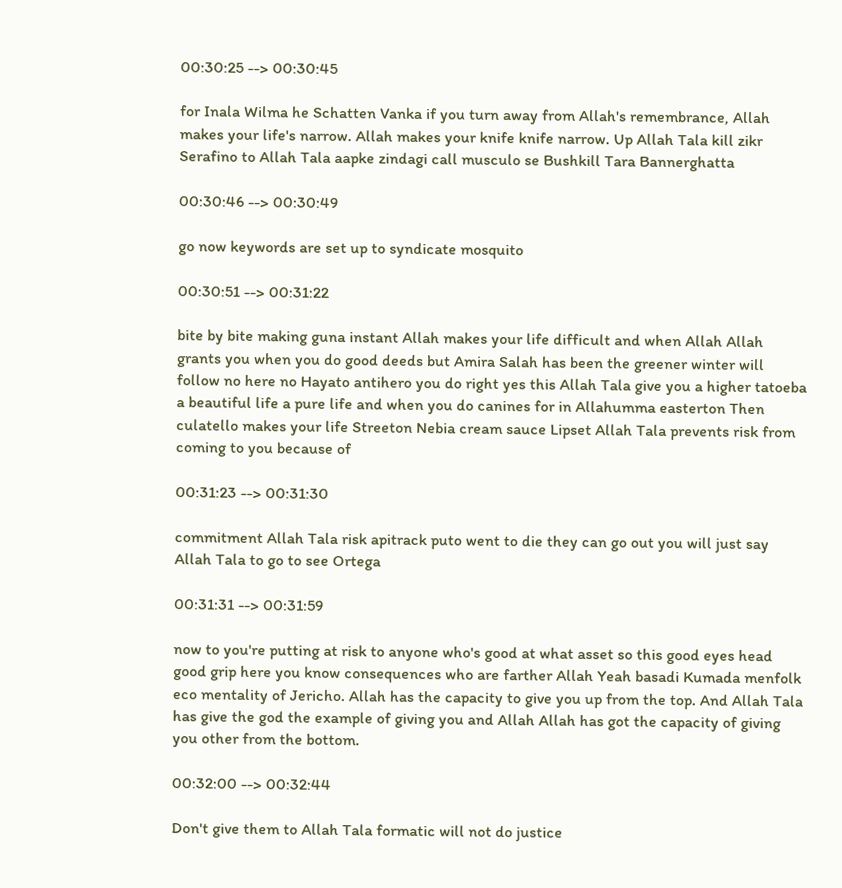00:30:25 --> 00:30:45

for Inala Wilma he Schatten Vanka if you turn away from Allah's remembrance, Allah makes your life's narrow. Allah makes your knife knife narrow. Up Allah Tala kill zikr Serafino to Allah Tala aapke zindagi call musculo se Bushkill Tara Bannerghatta

00:30:46 --> 00:30:49

go now keywords are set up to syndicate mosquito

00:30:51 --> 00:31:22

bite by bite making guna instant Allah makes your life difficult and when Allah Allah grants you when you do good deeds but Amira Salah has been the greener winter will follow no here no Hayato antihero you do right yes this Allah Tala give you a higher tatoeba a beautiful life a pure life and when you do canines for in Allahumma easterton Then culatello makes your life Streeton Nebia cream sauce Lipset Allah Tala prevents risk from coming to you because of

00:31:23 --> 00:31:30

commitment Allah Tala risk apitrack puto went to die they can go out you will just say Allah Tala to go to see Ortega

00:31:31 --> 00:31:59

now to you're putting at risk to anyone who's good at what asset so this good eyes head good grip here you know consequences who are farther Allah Yeah basadi Kumada menfolk eco mentality of Jericho. Allah has the capacity to give you up from the top. And Allah Tala has give the god the example of giving you and Allah Allah has got the capacity of giving you other from the bottom.

00:32:00 --> 00:32:44

Don't give them to Allah Tala formatic will not do justice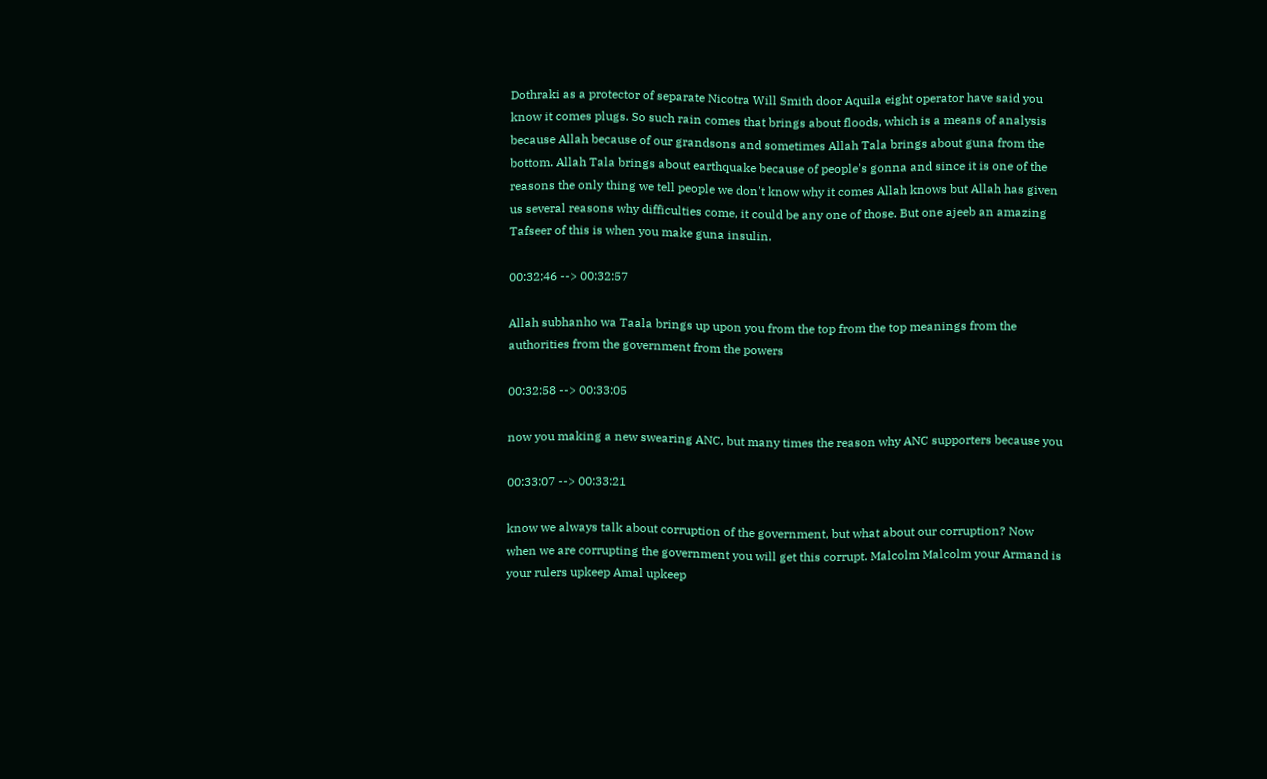Dothraki as a protector of separate Nicotra Will Smith door Aquila eight operator have said you know it comes plugs. So such rain comes that brings about floods, which is a means of analysis because Allah because of our grandsons and sometimes Allah Tala brings about guna from the bottom. Allah Tala brings about earthquake because of people's gonna and since it is one of the reasons the only thing we tell people we don't know why it comes Allah knows but Allah has given us several reasons why difficulties come, it could be any one of those. But one ajeeb an amazing Tafseer of this is when you make guna insulin.

00:32:46 --> 00:32:57

Allah subhanho wa Taala brings up upon you from the top from the top meanings from the authorities from the government from the powers

00:32:58 --> 00:33:05

now you making a new swearing ANC, but many times the reason why ANC supporters because you

00:33:07 --> 00:33:21

know we always talk about corruption of the government, but what about our corruption? Now when we are corrupting the government you will get this corrupt. Malcolm Malcolm your Armand is your rulers upkeep Amal upkeep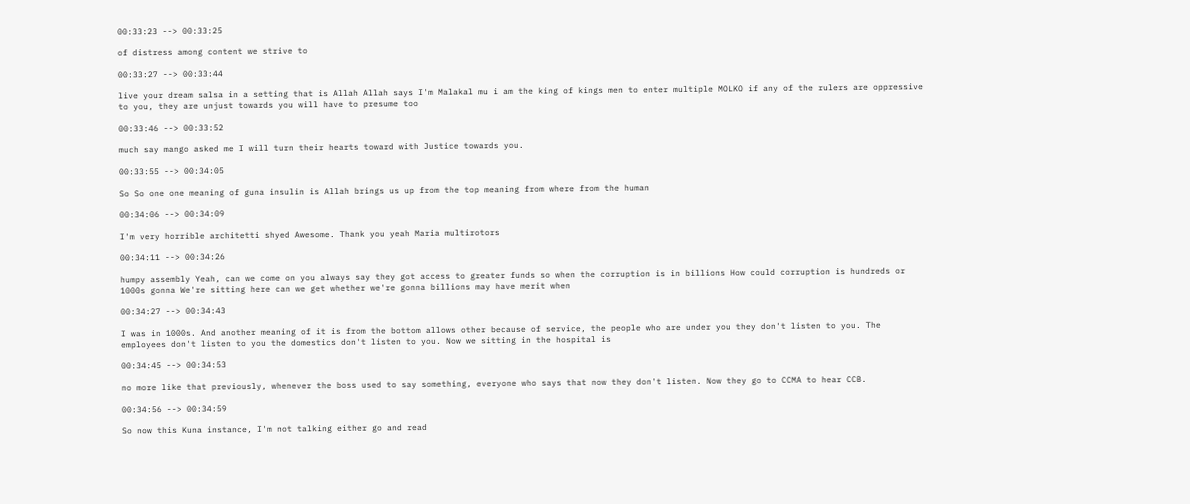00:33:23 --> 00:33:25

of distress among content we strive to

00:33:27 --> 00:33:44

live your dream salsa in a setting that is Allah Allah says I'm Malakal mu i am the king of kings men to enter multiple MOLKO if any of the rulers are oppressive to you, they are unjust towards you will have to presume too

00:33:46 --> 00:33:52

much say mango asked me I will turn their hearts toward with Justice towards you.

00:33:55 --> 00:34:05

So So one one meaning of guna insulin is Allah brings us up from the top meaning from where from the human

00:34:06 --> 00:34:09

I'm very horrible architetti shyed Awesome. Thank you yeah Maria multirotors

00:34:11 --> 00:34:26

humpy assembly Yeah, can we come on you always say they got access to greater funds so when the corruption is in billions How could corruption is hundreds or 1000s gonna We're sitting here can we get whether we're gonna billions may have merit when

00:34:27 --> 00:34:43

I was in 1000s. And another meaning of it is from the bottom allows other because of service, the people who are under you they don't listen to you. The employees don't listen to you the domestics don't listen to you. Now we sitting in the hospital is

00:34:45 --> 00:34:53

no more like that previously, whenever the boss used to say something, everyone who says that now they don't listen. Now they go to CCMA to hear CCB.

00:34:56 --> 00:34:59

So now this Kuna instance, I'm not talking either go and read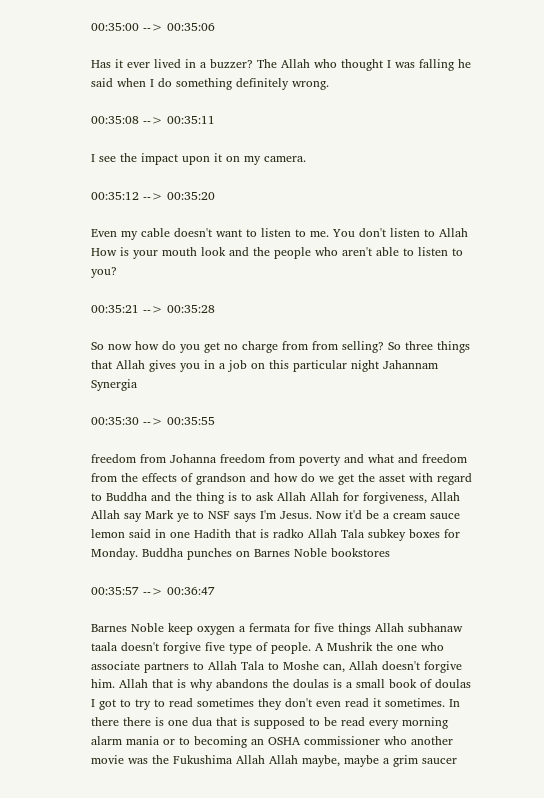00:35:00 --> 00:35:06

Has it ever lived in a buzzer? The Allah who thought I was falling he said when I do something definitely wrong.

00:35:08 --> 00:35:11

I see the impact upon it on my camera.

00:35:12 --> 00:35:20

Even my cable doesn't want to listen to me. You don't listen to Allah How is your mouth look and the people who aren't able to listen to you?

00:35:21 --> 00:35:28

So now how do you get no charge from from selling? So three things that Allah gives you in a job on this particular night Jahannam Synergia

00:35:30 --> 00:35:55

freedom from Johanna freedom from poverty and what and freedom from the effects of grandson and how do we get the asset with regard to Buddha and the thing is to ask Allah Allah for forgiveness, Allah Allah say Mark ye to NSF says I'm Jesus. Now it'd be a cream sauce lemon said in one Hadith that is radko Allah Tala subkey boxes for Monday. Buddha punches on Barnes Noble bookstores

00:35:57 --> 00:36:47

Barnes Noble keep oxygen a fermata for five things Allah subhanaw taala doesn't forgive five type of people. A Mushrik the one who associate partners to Allah Tala to Moshe can, Allah doesn't forgive him. Allah that is why abandons the doulas is a small book of doulas I got to try to read sometimes they don't even read it sometimes. In there there is one dua that is supposed to be read every morning alarm mania or to becoming an OSHA commissioner who another movie was the Fukushima Allah Allah maybe, maybe a grim saucer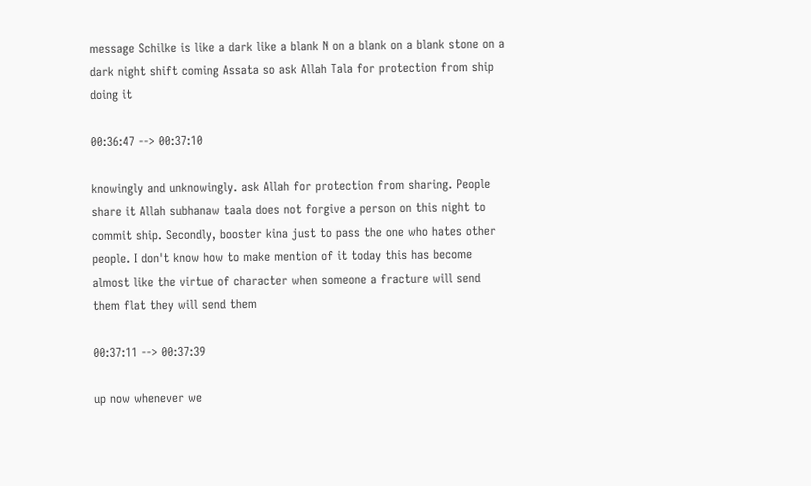message Schilke is like a dark like a blank N on a blank on a blank stone on a dark night shift coming Assata so ask Allah Tala for protection from ship doing it

00:36:47 --> 00:37:10

knowingly and unknowingly. ask Allah for protection from sharing. People share it Allah subhanaw taala does not forgive a person on this night to commit ship. Secondly, booster kina just to pass the one who hates other people. I don't know how to make mention of it today this has become almost like the virtue of character when someone a fracture will send them flat they will send them

00:37:11 --> 00:37:39

up now whenever we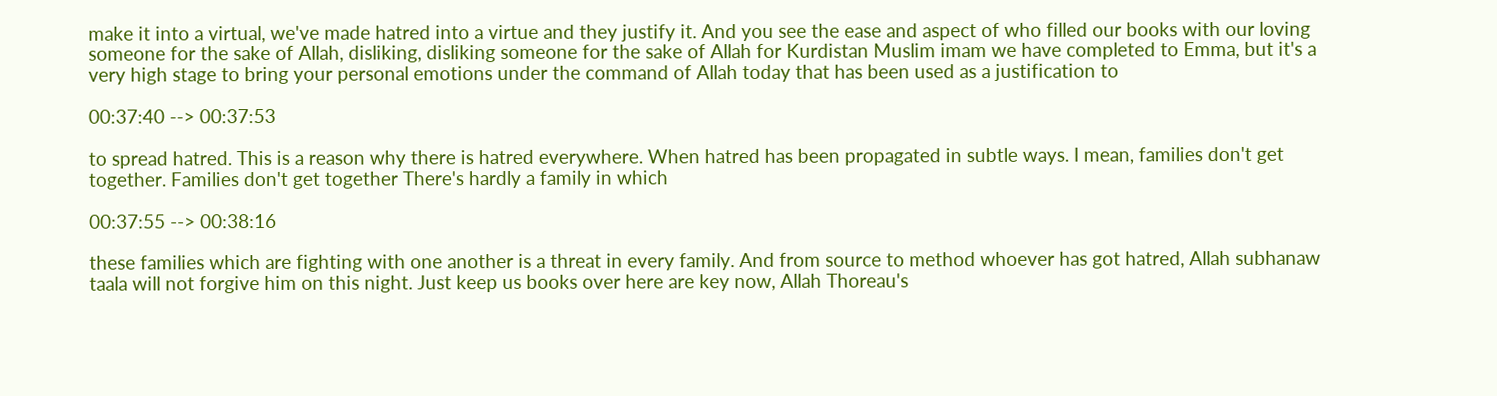make it into a virtual, we've made hatred into a virtue and they justify it. And you see the ease and aspect of who filled our books with our loving someone for the sake of Allah, disliking, disliking someone for the sake of Allah for Kurdistan Muslim imam we have completed to Emma, but it's a very high stage to bring your personal emotions under the command of Allah today that has been used as a justification to

00:37:40 --> 00:37:53

to spread hatred. This is a reason why there is hatred everywhere. When hatred has been propagated in subtle ways. I mean, families don't get together. Families don't get together There's hardly a family in which

00:37:55 --> 00:38:16

these families which are fighting with one another is a threat in every family. And from source to method whoever has got hatred, Allah subhanaw taala will not forgive him on this night. Just keep us books over here are key now, Allah Thoreau's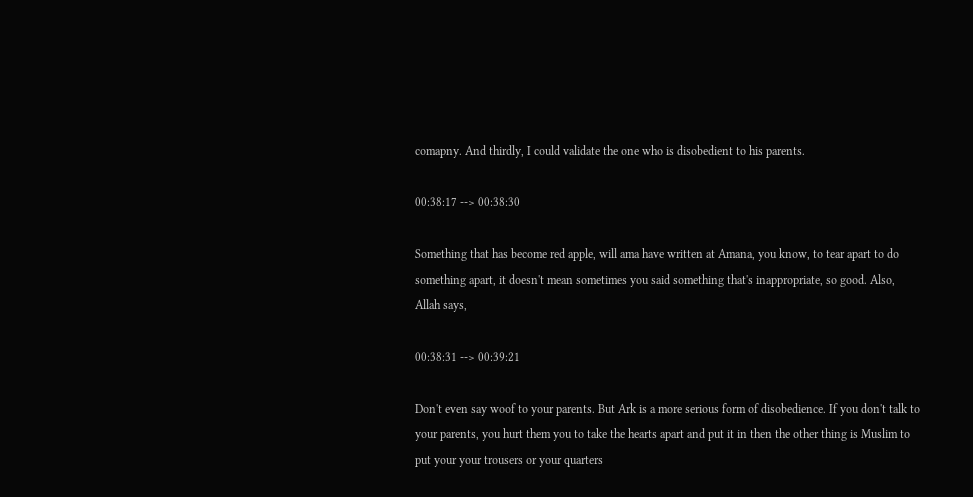comapny. And thirdly, I could validate the one who is disobedient to his parents.

00:38:17 --> 00:38:30

Something that has become red apple, will ama have written at Amana, you know, to tear apart to do something apart, it doesn't mean sometimes you said something that's inappropriate, so good. Also, Allah says,

00:38:31 --> 00:39:21

Don't even say woof to your parents. But Ark is a more serious form of disobedience. If you don't talk to your parents, you hurt them you to take the hearts apart and put it in then the other thing is Muslim to put your your trousers or your quarters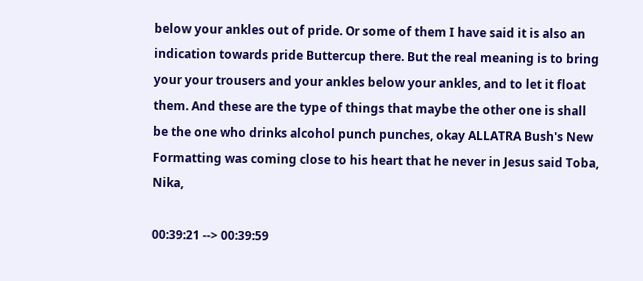below your ankles out of pride. Or some of them I have said it is also an indication towards pride Buttercup there. But the real meaning is to bring your your trousers and your ankles below your ankles, and to let it float them. And these are the type of things that maybe the other one is shall be the one who drinks alcohol punch punches, okay ALLATRA Bush's New Formatting was coming close to his heart that he never in Jesus said Toba, Nika,

00:39:21 --> 00:39:59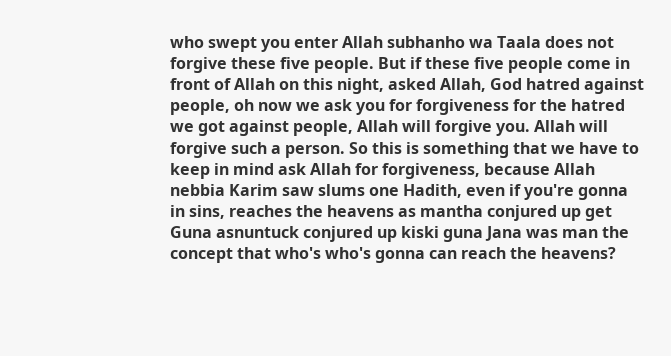who swept you enter Allah subhanho wa Taala does not forgive these five people. But if these five people come in front of Allah on this night, asked Allah, God hatred against people, oh now we ask you for forgiveness for the hatred we got against people, Allah will forgive you. Allah will forgive such a person. So this is something that we have to keep in mind ask Allah for forgiveness, because Allah nebbia Karim saw slums one Hadith, even if you're gonna in sins, reaches the heavens as mantha conjured up get Guna asnuntuck conjured up kiski guna Jana was man the concept that who's who's gonna can reach the heavens?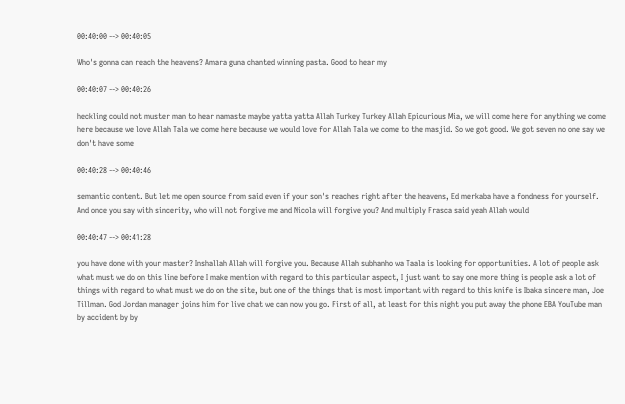00:40:00 --> 00:40:05

Who's gonna can reach the heavens? Amara guna chanted winning pasta. Good to hear my

00:40:07 --> 00:40:26

heckling could not muster man to hear namaste maybe yatta yatta Allah Turkey Turkey Allah Epicurious Mia, we will come here for anything we come here because we love Allah Tala we come here because we would love for Allah Tala we come to the masjid. So we got good. We got seven no one say we don't have some

00:40:28 --> 00:40:46

semantic content. But let me open source from said even if your son's reaches right after the heavens, Ed merkaba have a fondness for yourself. And once you say with sincerity, who will not forgive me and Nicola will forgive you? And multiply Frasca said yeah Allah would

00:40:47 --> 00:41:28

you have done with your master? Inshallah Allah will forgive you. Because Allah subhanho wa Taala is looking for opportunities. A lot of people ask what must we do on this line before I make mention with regard to this particular aspect, I just want to say one more thing is people ask a lot of things with regard to what must we do on the site, but one of the things that is most important with regard to this knife is Ibaka sincere man, Joe Tillman. God Jordan manager joins him for live chat we can now you go. First of all, at least for this night you put away the phone EBA YouTube man by accident by by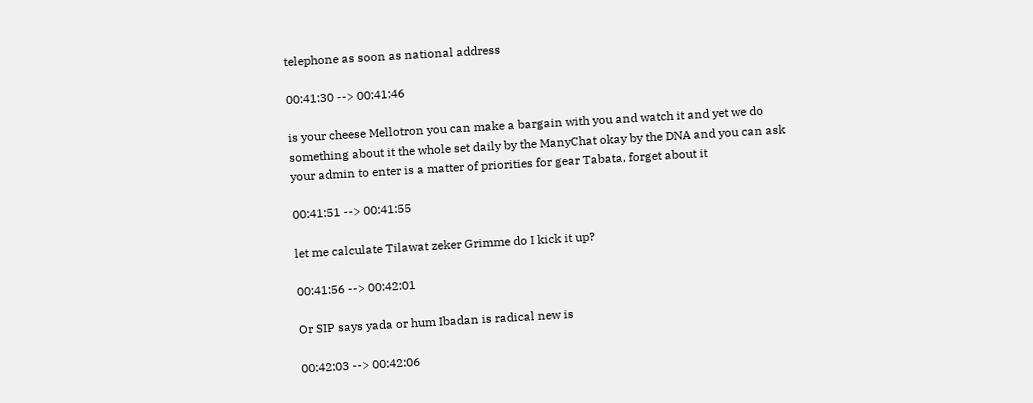telephone as soon as national address

00:41:30 --> 00:41:46

is your cheese Mellotron you can make a bargain with you and watch it and yet we do something about it the whole set daily by the ManyChat okay by the DNA and you can ask your admin to enter is a matter of priorities for gear Tabata, forget about it

00:41:51 --> 00:41:55

let me calculate Tilawat zeker Grimme do I kick it up?

00:41:56 --> 00:42:01

Or SIP says yada or hum Ibadan is radical new is

00:42:03 --> 00:42:06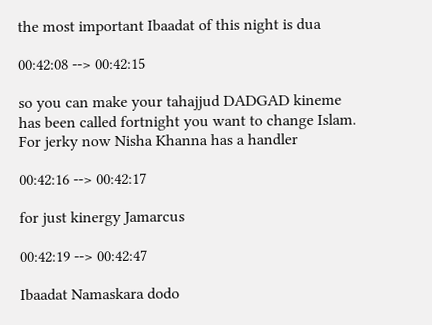the most important Ibaadat of this night is dua

00:42:08 --> 00:42:15

so you can make your tahajjud DADGAD kineme has been called fortnight you want to change Islam. For jerky now Nisha Khanna has a handler

00:42:16 --> 00:42:17

for just kinergy Jamarcus

00:42:19 --> 00:42:47

Ibaadat Namaskara dodo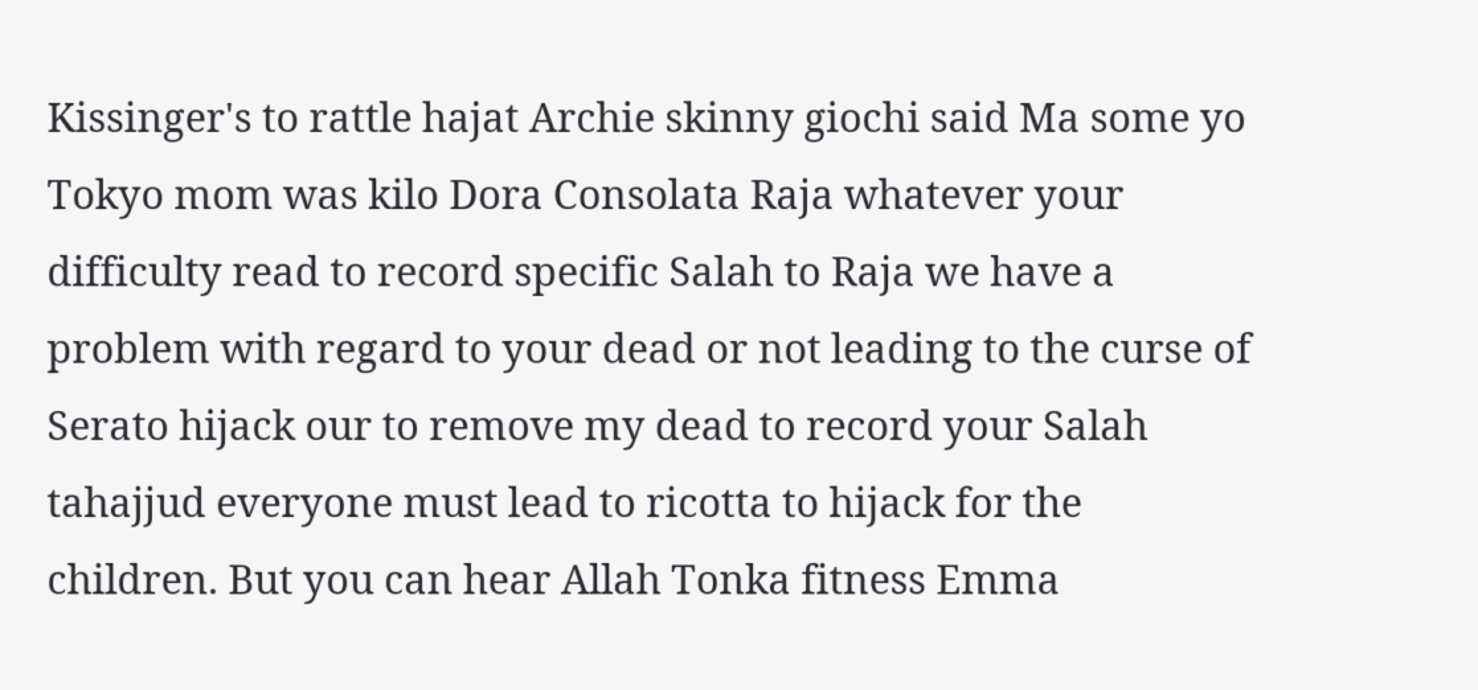Kissinger's to rattle hajat Archie skinny giochi said Ma some yo Tokyo mom was kilo Dora Consolata Raja whatever your difficulty read to record specific Salah to Raja we have a problem with regard to your dead or not leading to the curse of Serato hijack our to remove my dead to record your Salah tahajjud everyone must lead to ricotta to hijack for the children. But you can hear Allah Tonka fitness Emma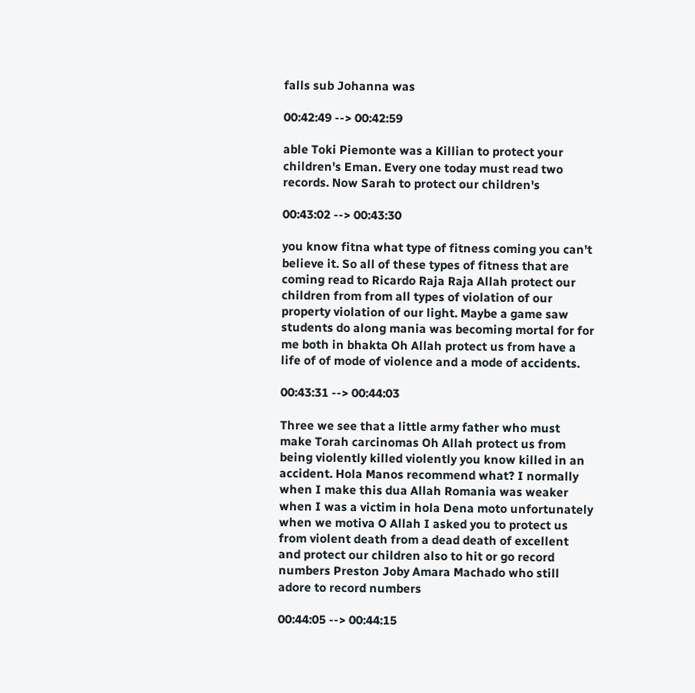falls sub Johanna was

00:42:49 --> 00:42:59

able Toki Piemonte was a Killian to protect your children's Eman. Every one today must read two records. Now Sarah to protect our children's

00:43:02 --> 00:43:30

you know fitna what type of fitness coming you can't believe it. So all of these types of fitness that are coming read to Ricardo Raja Raja Allah protect our children from from all types of violation of our property violation of our light. Maybe a game saw students do along mania was becoming mortal for for me both in bhakta Oh Allah protect us from have a life of of mode of violence and a mode of accidents.

00:43:31 --> 00:44:03

Three we see that a little army father who must make Torah carcinomas Oh Allah protect us from being violently killed violently you know killed in an accident. Hola Manos recommend what? I normally when I make this dua Allah Romania was weaker when I was a victim in hola Dena moto unfortunately when we motiva O Allah I asked you to protect us from violent death from a dead death of excellent and protect our children also to hit or go record numbers Preston Joby Amara Machado who still adore to record numbers

00:44:05 --> 00:44:15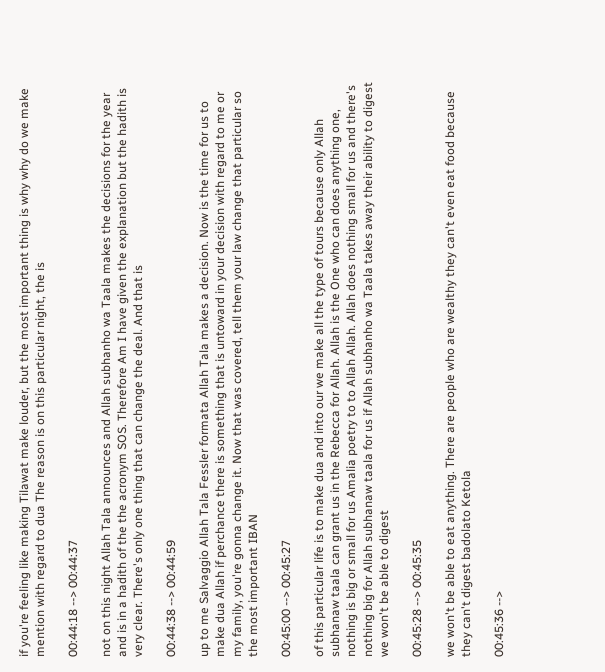if you're feeling like making Tilawat make louder, but the most important thing is why why do we make mention with regard to dua The reason is on this particular night, the is

00:44:18 --> 00:44:37

not on this night Allah Tala announces and Allah subhanho wa Taala makes the decisions for the year and is in a hadith of the the acronym SOS. Therefore Am I have given the explanation but the hadith is very clear. There's only one thing that can change the deal. And that is

00:44:38 --> 00:44:59

up to me Salvaggio Allah Tala Fessler formata Allah Tala makes a decision. Now is the time for us to make dua Allah if perchance there is something that is untoward in your decision with regard to me or my family, you're gonna change it. Now that was covered, tell them your law change that particular so the most important IBAN

00:45:00 --> 00:45:27

of this particular life is to make dua and into our we make all the type of tours because only Allah subhanaw taala can grant us in the Rebecca for Allah. Allah is the One who can does anything one, nothing is big or small for us Amalia poetry to to Allah Allah. Allah does nothing small for us and there's nothing big for Allah subhanaw taala for us if Allah subhanho wa Taala takes away their ability to digest we won't be able to digest

00:45:28 --> 00:45:35

we won't be able to eat anything. There are people who are wealthy they can't even eat food because they can't digest badolato Ketola

00:45:36 -->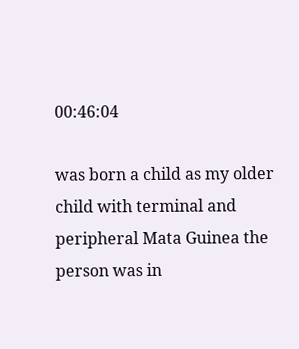00:46:04

was born a child as my older child with terminal and peripheral Mata Guinea the person was in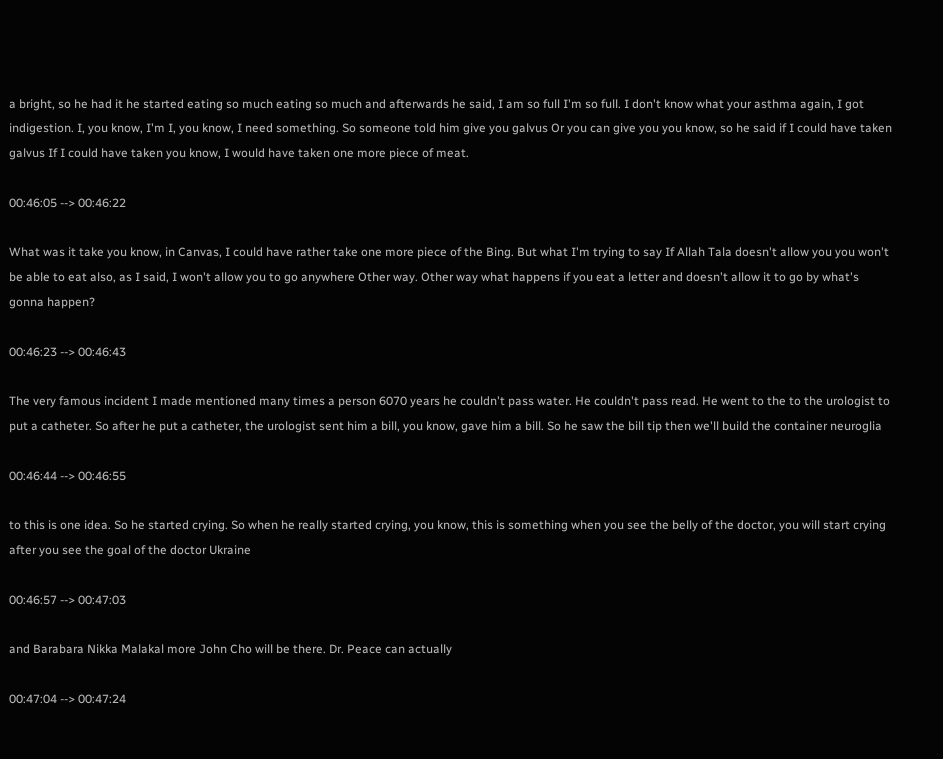a bright, so he had it he started eating so much eating so much and afterwards he said, I am so full I'm so full. I don't know what your asthma again, I got indigestion. I, you know, I'm I, you know, I need something. So someone told him give you galvus Or you can give you you know, so he said if I could have taken galvus If I could have taken you know, I would have taken one more piece of meat.

00:46:05 --> 00:46:22

What was it take you know, in Canvas, I could have rather take one more piece of the Bing. But what I'm trying to say If Allah Tala doesn't allow you you won't be able to eat also, as I said, I won't allow you to go anywhere Other way. Other way what happens if you eat a letter and doesn't allow it to go by what's gonna happen?

00:46:23 --> 00:46:43

The very famous incident I made mentioned many times a person 6070 years he couldn't pass water. He couldn't pass read. He went to the to the urologist to put a catheter. So after he put a catheter, the urologist sent him a bill, you know, gave him a bill. So he saw the bill tip then we'll build the container neuroglia

00:46:44 --> 00:46:55

to this is one idea. So he started crying. So when he really started crying, you know, this is something when you see the belly of the doctor, you will start crying after you see the goal of the doctor Ukraine

00:46:57 --> 00:47:03

and Barabara Nikka Malakal more John Cho will be there. Dr. Peace can actually

00:47:04 --> 00:47:24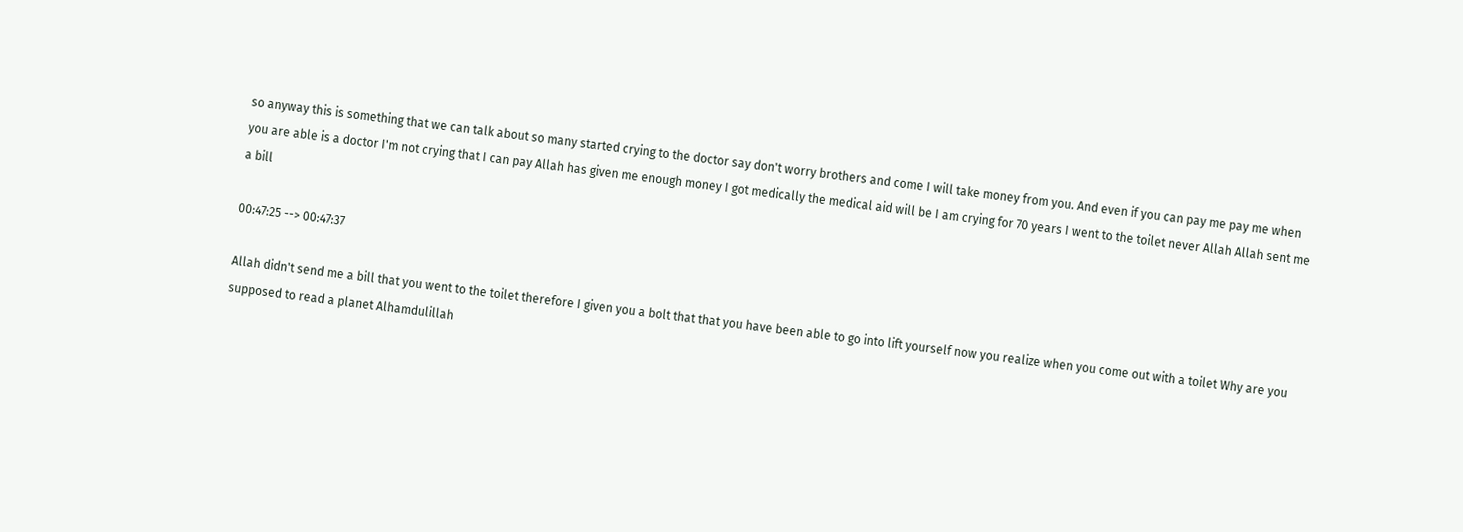so anyway this is something that we can talk about so many started crying to the doctor say don't worry brothers and come I will take money from you. And even if you can pay me pay me when you are able is a doctor I'm not crying that I can pay Allah has given me enough money I got medically the medical aid will be I am crying for 70 years I went to the toilet never Allah Allah sent me a bill

00:47:25 --> 00:47:37

Allah didn't send me a bill that you went to the toilet therefore I given you a bolt that that you have been able to go into lift yourself now you realize when you come out with a toilet Why are you supposed to read a planet Alhamdulillah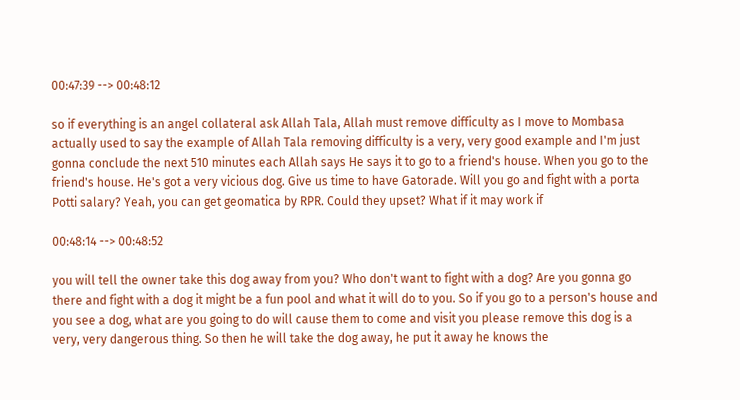00:47:39 --> 00:48:12

so if everything is an angel collateral ask Allah Tala, Allah must remove difficulty as I move to Mombasa actually used to say the example of Allah Tala removing difficulty is a very, very good example and I'm just gonna conclude the next 510 minutes each Allah says He says it to go to a friend's house. When you go to the friend's house. He's got a very vicious dog. Give us time to have Gatorade. Will you go and fight with a porta Potti salary? Yeah, you can get geomatica by RPR. Could they upset? What if it may work if

00:48:14 --> 00:48:52

you will tell the owner take this dog away from you? Who don't want to fight with a dog? Are you gonna go there and fight with a dog it might be a fun pool and what it will do to you. So if you go to a person's house and you see a dog, what are you going to do will cause them to come and visit you please remove this dog is a very, very dangerous thing. So then he will take the dog away, he put it away he knows the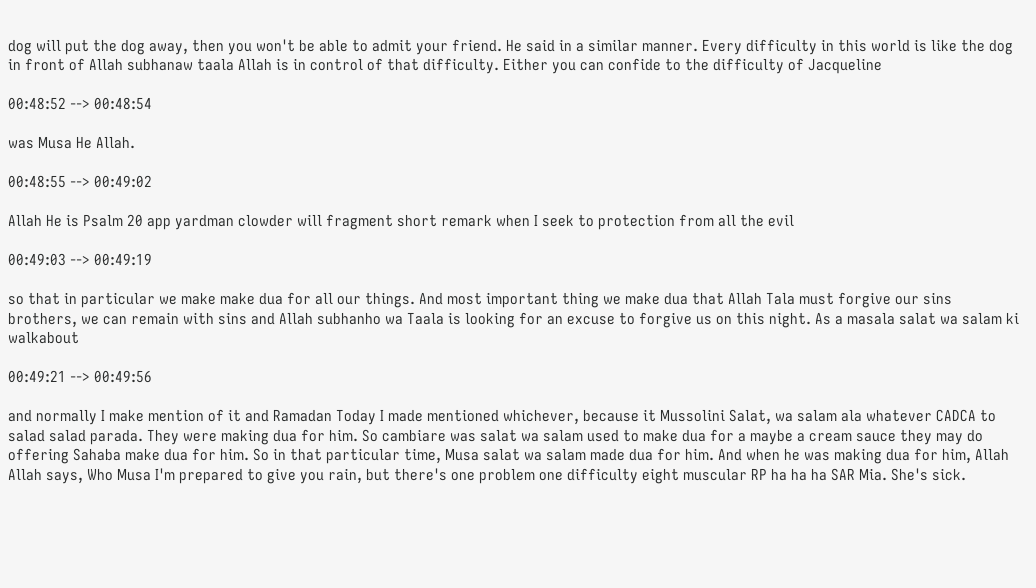dog will put the dog away, then you won't be able to admit your friend. He said in a similar manner. Every difficulty in this world is like the dog in front of Allah subhanaw taala Allah is in control of that difficulty. Either you can confide to the difficulty of Jacqueline

00:48:52 --> 00:48:54

was Musa He Allah.

00:48:55 --> 00:49:02

Allah He is Psalm 20 app yardman clowder will fragment short remark when I seek to protection from all the evil

00:49:03 --> 00:49:19

so that in particular we make make dua for all our things. And most important thing we make dua that Allah Tala must forgive our sins brothers, we can remain with sins and Allah subhanho wa Taala is looking for an excuse to forgive us on this night. As a masala salat wa salam ki walkabout

00:49:21 --> 00:49:56

and normally I make mention of it and Ramadan Today I made mentioned whichever, because it Mussolini Salat, wa salam ala whatever CADCA to salad salad parada. They were making dua for him. So cambiare was salat wa salam used to make dua for a maybe a cream sauce they may do offering Sahaba make dua for him. So in that particular time, Musa salat wa salam made dua for him. And when he was making dua for him, Allah Allah says, Who Musa I'm prepared to give you rain, but there's one problem one difficulty eight muscular RP ha ha ha SAR Mia. She's sick.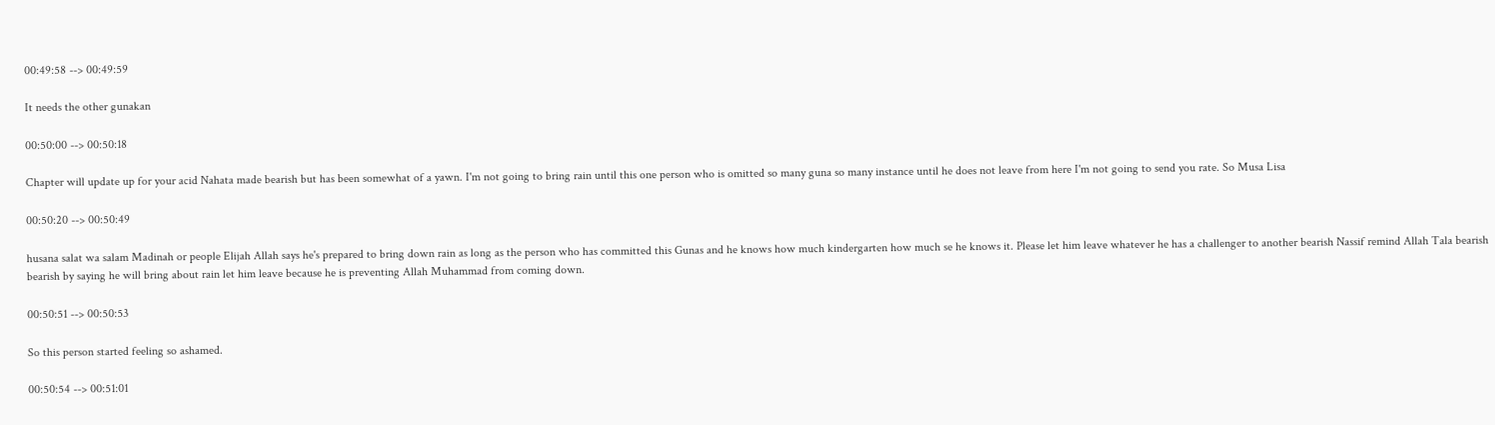00:49:58 --> 00:49:59

It needs the other gunakan

00:50:00 --> 00:50:18

Chapter will update up for your acid Nahata made bearish but has been somewhat of a yawn. I'm not going to bring rain until this one person who is omitted so many guna so many instance until he does not leave from here I'm not going to send you rate. So Musa Lisa

00:50:20 --> 00:50:49

husana salat wa salam Madinah or people Elijah Allah says he's prepared to bring down rain as long as the person who has committed this Gunas and he knows how much kindergarten how much se he knows it. Please let him leave whatever he has a challenger to another bearish Nassif remind Allah Tala bearish bearish by saying he will bring about rain let him leave because he is preventing Allah Muhammad from coming down.

00:50:51 --> 00:50:53

So this person started feeling so ashamed.

00:50:54 --> 00:51:01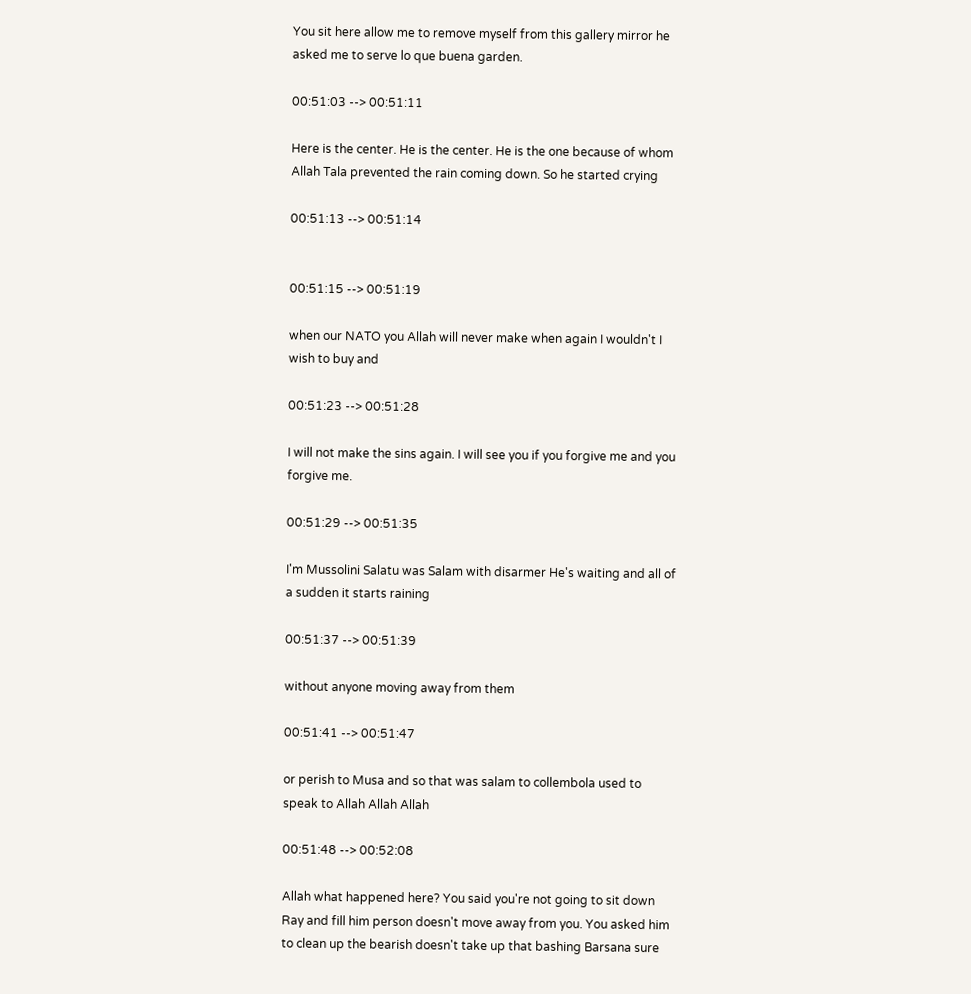You sit here allow me to remove myself from this gallery mirror he asked me to serve lo que buena garden.

00:51:03 --> 00:51:11

Here is the center. He is the center. He is the one because of whom Allah Tala prevented the rain coming down. So he started crying

00:51:13 --> 00:51:14


00:51:15 --> 00:51:19

when our NATO you Allah will never make when again I wouldn't I wish to buy and

00:51:23 --> 00:51:28

I will not make the sins again. I will see you if you forgive me and you forgive me.

00:51:29 --> 00:51:35

I'm Mussolini Salatu was Salam with disarmer He's waiting and all of a sudden it starts raining

00:51:37 --> 00:51:39

without anyone moving away from them

00:51:41 --> 00:51:47

or perish to Musa and so that was salam to collembola used to speak to Allah Allah Allah

00:51:48 --> 00:52:08

Allah what happened here? You said you're not going to sit down Ray and fill him person doesn't move away from you. You asked him to clean up the bearish doesn't take up that bashing Barsana sure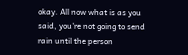okay. All now what is as you said, you're not going to send rain until the person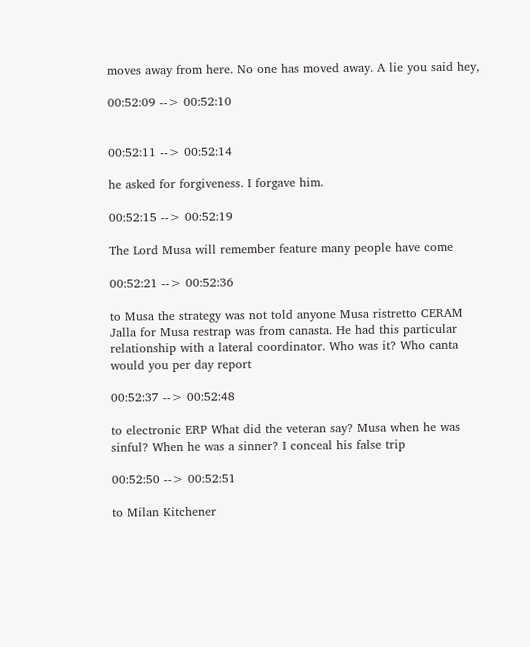moves away from here. No one has moved away. A lie you said hey,

00:52:09 --> 00:52:10


00:52:11 --> 00:52:14

he asked for forgiveness. I forgave him.

00:52:15 --> 00:52:19

The Lord Musa will remember feature many people have come

00:52:21 --> 00:52:36

to Musa the strategy was not told anyone Musa ristretto CERAM Jalla for Musa restrap was from canasta. He had this particular relationship with a lateral coordinator. Who was it? Who canta would you per day report

00:52:37 --> 00:52:48

to electronic ERP What did the veteran say? Musa when he was sinful? When he was a sinner? I conceal his false trip

00:52:50 --> 00:52:51

to Milan Kitchener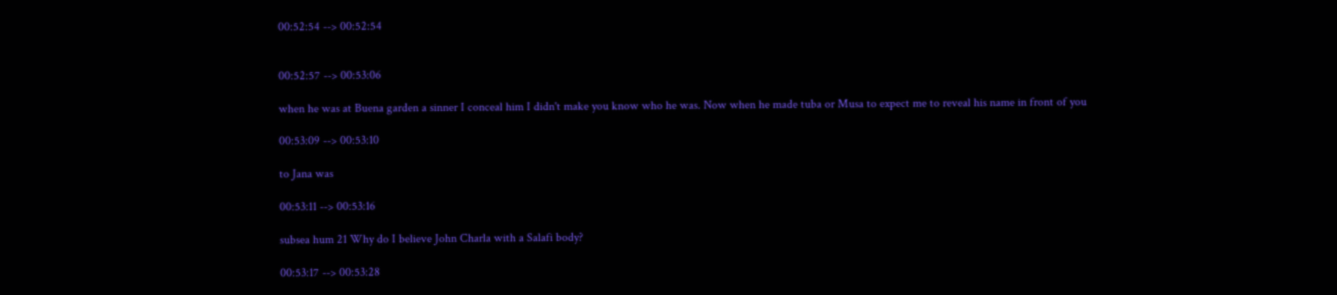00:52:54 --> 00:52:54


00:52:57 --> 00:53:06

when he was at Buena garden a sinner I conceal him I didn't make you know who he was. Now when he made tuba or Musa to expect me to reveal his name in front of you

00:53:09 --> 00:53:10

to Jana was

00:53:11 --> 00:53:16

subsea hum 21 Why do I believe John Charla with a Salafi body?

00:53:17 --> 00:53:28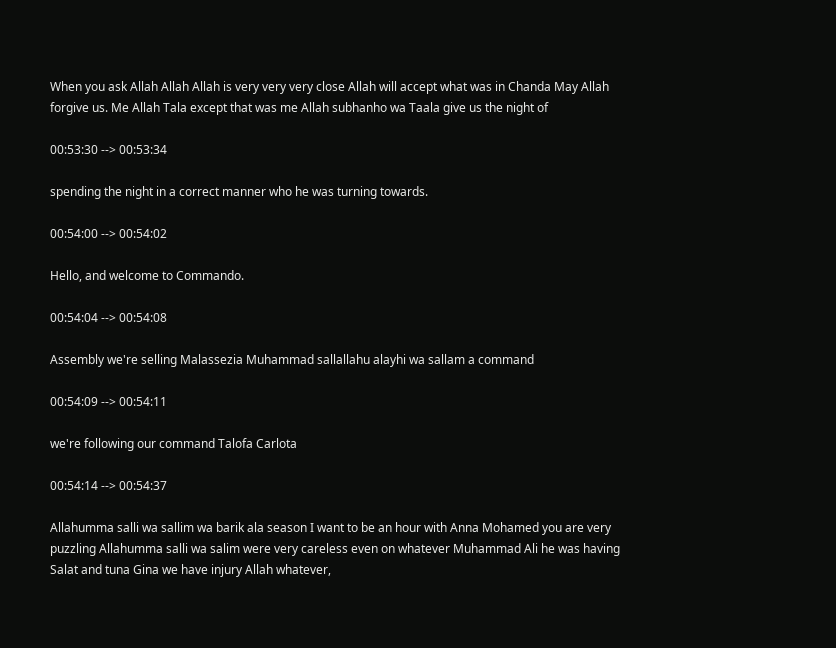When you ask Allah Allah Allah is very very very close Allah will accept what was in Chanda May Allah forgive us. Me Allah Tala except that was me Allah subhanho wa Taala give us the night of

00:53:30 --> 00:53:34

spending the night in a correct manner who he was turning towards.

00:54:00 --> 00:54:02

Hello, and welcome to Commando.

00:54:04 --> 00:54:08

Assembly we're selling Malassezia Muhammad sallallahu alayhi wa sallam a command

00:54:09 --> 00:54:11

we're following our command Talofa Carlota

00:54:14 --> 00:54:37

Allahumma salli wa sallim wa barik ala season I want to be an hour with Anna Mohamed you are very puzzling Allahumma salli wa salim were very careless even on whatever Muhammad Ali he was having Salat and tuna Gina we have injury Allah whatever,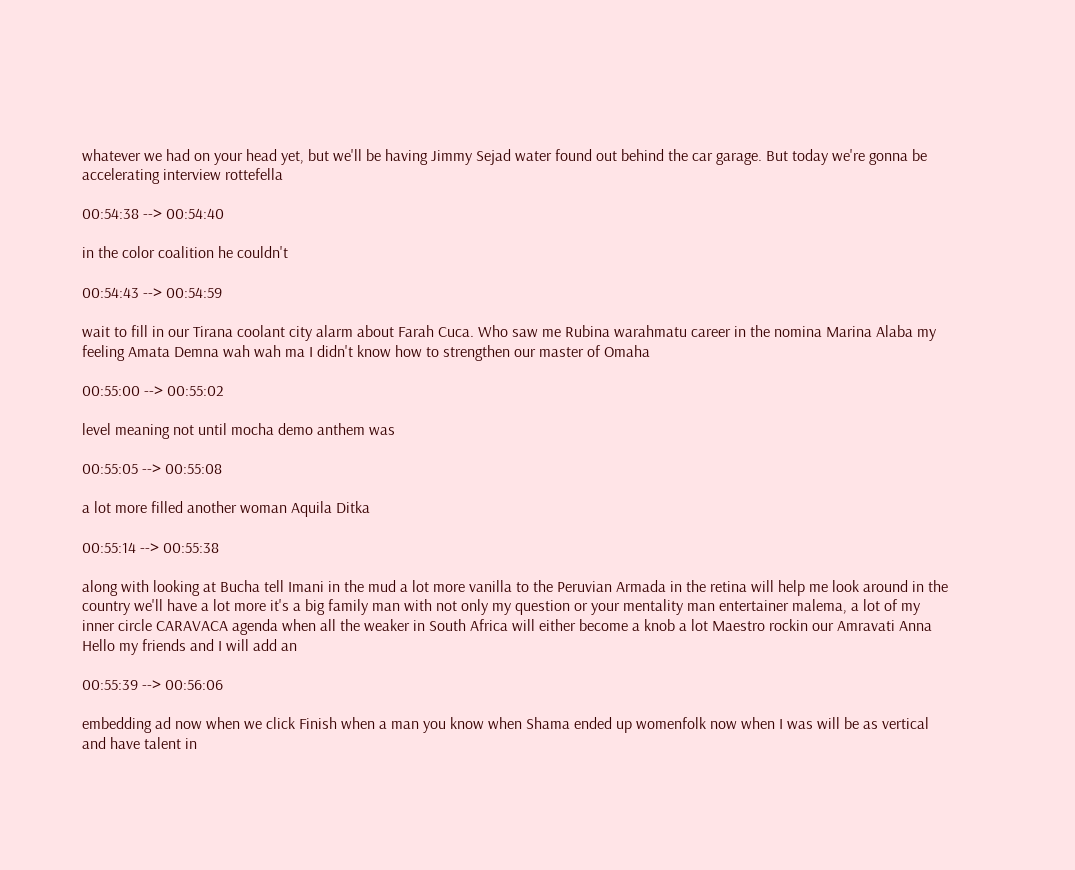whatever we had on your head yet, but we'll be having Jimmy Sejad water found out behind the car garage. But today we're gonna be accelerating interview rottefella

00:54:38 --> 00:54:40

in the color coalition he couldn't

00:54:43 --> 00:54:59

wait to fill in our Tirana coolant city alarm about Farah Cuca. Who saw me Rubina warahmatu career in the nomina Marina Alaba my feeling Amata Demna wah wah ma I didn't know how to strengthen our master of Omaha

00:55:00 --> 00:55:02

level meaning not until mocha demo anthem was

00:55:05 --> 00:55:08

a lot more filled another woman Aquila Ditka

00:55:14 --> 00:55:38

along with looking at Bucha tell Imani in the mud a lot more vanilla to the Peruvian Armada in the retina will help me look around in the country we'll have a lot more it's a big family man with not only my question or your mentality man entertainer malema, a lot of my inner circle CARAVACA agenda when all the weaker in South Africa will either become a knob a lot Maestro rockin our Amravati Anna Hello my friends and I will add an

00:55:39 --> 00:56:06

embedding ad now when we click Finish when a man you know when Shama ended up womenfolk now when I was will be as vertical and have talent in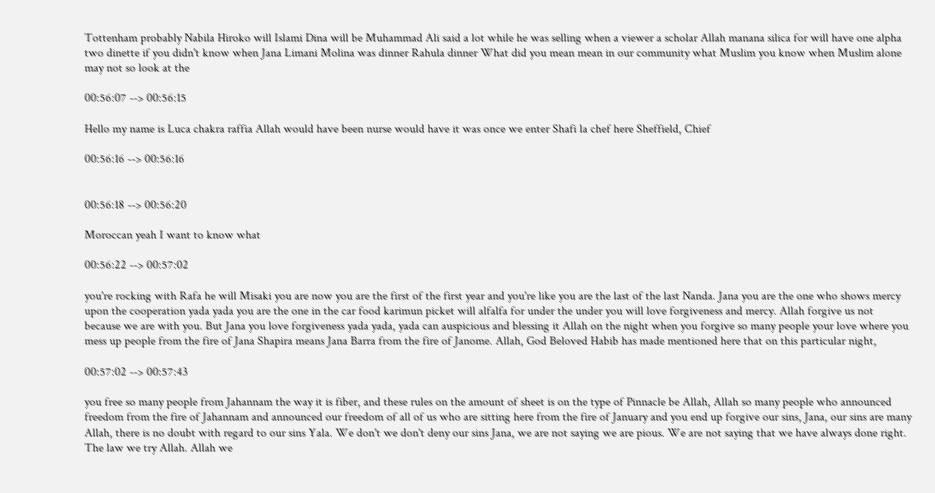Tottenham probably Nabila Hiroko will Islami Dina will be Muhammad Ali said a lot while he was selling when a viewer a scholar Allah manana silica for will have one alpha two dinette if you didn't know when Jana Limani Molina was dinner Rahula dinner What did you mean mean in our community what Muslim you know when Muslim alone may not so look at the

00:56:07 --> 00:56:15

Hello my name is Luca chakra raffia Allah would have been nurse would have it was once we enter Shafi la chef here Sheffield, Chief

00:56:16 --> 00:56:16


00:56:18 --> 00:56:20

Moroccan yeah I want to know what

00:56:22 --> 00:57:02

you're rocking with Rafa he will Misaki you are now you are the first of the first year and you're like you are the last of the last Nanda. Jana you are the one who shows mercy upon the cooperation yada yada you are the one in the car food karimun picket will alfalfa for under the under you will love forgiveness and mercy. Allah forgive us not because we are with you. But Jana you love forgiveness yada yada, yada can auspicious and blessing it Allah on the night when you forgive so many people your love where you mess up people from the fire of Jana Shapira means Jana Barra from the fire of Janome. Allah, God Beloved Habib has made mentioned here that on this particular night,

00:57:02 --> 00:57:43

you free so many people from Jahannam the way it is fiber, and these rules on the amount of sheet is on the type of Pinnacle be Allah, Allah so many people who announced freedom from the fire of Jahannam and announced our freedom of all of us who are sitting here from the fire of January and you end up forgive our sins, Jana, our sins are many Allah, there is no doubt with regard to our sins Yala. We don't we don't deny our sins Jana, we are not saying we are pious. We are not saying that we have always done right. The law we try Allah. Allah we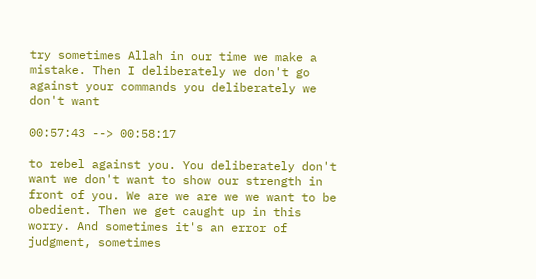try sometimes Allah in our time we make a mistake. Then I deliberately we don't go against your commands you deliberately we don't want

00:57:43 --> 00:58:17

to rebel against you. You deliberately don't want we don't want to show our strength in front of you. We are we are we we want to be obedient. Then we get caught up in this worry. And sometimes it's an error of judgment, sometimes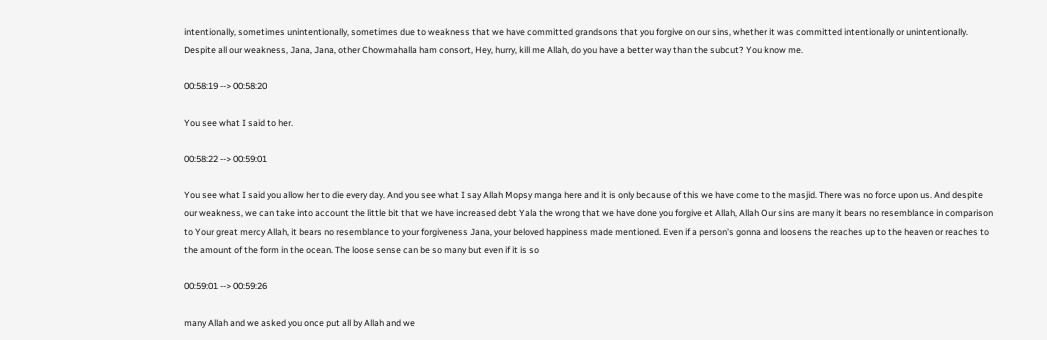intentionally, sometimes unintentionally, sometimes due to weakness that we have committed grandsons that you forgive on our sins, whether it was committed intentionally or unintentionally. Despite all our weakness, Jana, Jana, other Chowmahalla ham consort, Hey, hurry, kill me Allah, do you have a better way than the subcut? You know me.

00:58:19 --> 00:58:20

You see what I said to her.

00:58:22 --> 00:59:01

You see what I said you allow her to die every day. And you see what I say Allah Mopsy manga here and it is only because of this we have come to the masjid. There was no force upon us. And despite our weakness, we can take into account the little bit that we have increased debt Yala the wrong that we have done you forgive et Allah, Allah Our sins are many it bears no resemblance in comparison to Your great mercy Allah, it bears no resemblance to your forgiveness Jana, your beloved happiness made mentioned. Even if a person's gonna and loosens the reaches up to the heaven or reaches to the amount of the form in the ocean. The loose sense can be so many but even if it is so

00:59:01 --> 00:59:26

many Allah and we asked you once put all by Allah and we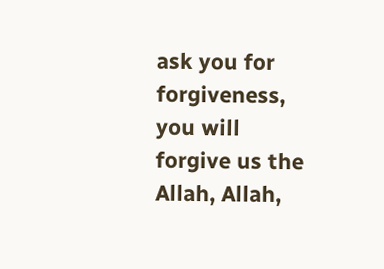ask you for forgiveness, you will forgive us the Allah, Allah,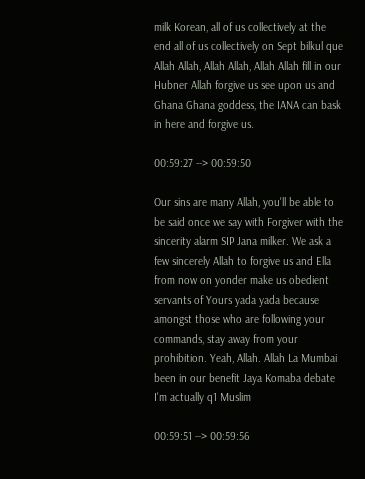milk Korean, all of us collectively at the end all of us collectively on Sept bilkul que Allah Allah, Allah Allah, Allah Allah fill in our Hubner Allah forgive us see upon us and Ghana Ghana goddess, the IANA can bask in here and forgive us.

00:59:27 --> 00:59:50

Our sins are many Allah, you'll be able to be said once we say with Forgiver with the sincerity alarm SIP Jana milker. We ask a few sincerely Allah to forgive us and Ella from now on yonder make us obedient servants of Yours yada yada because amongst those who are following your commands, stay away from your prohibition. Yeah, Allah. Allah La Mumbai been in our benefit Jaya Komaba debate I'm actually q1 Muslim

00:59:51 --> 00:59:56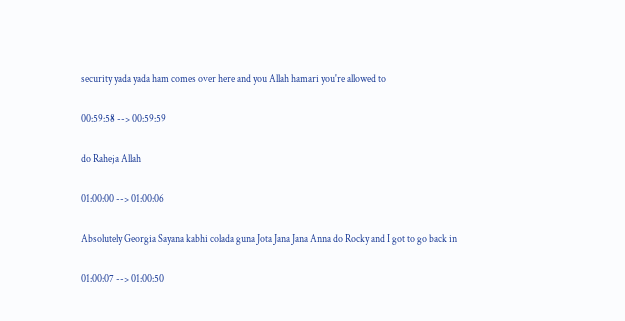security yada yada ham comes over here and you Allah hamari you're allowed to

00:59:58 --> 00:59:59

do Raheja Allah

01:00:00 --> 01:00:06

Absolutely Georgia Sayana kabhi colada guna Jota Jana Jana Anna do Rocky and I got to go back in

01:00:07 --> 01:00:50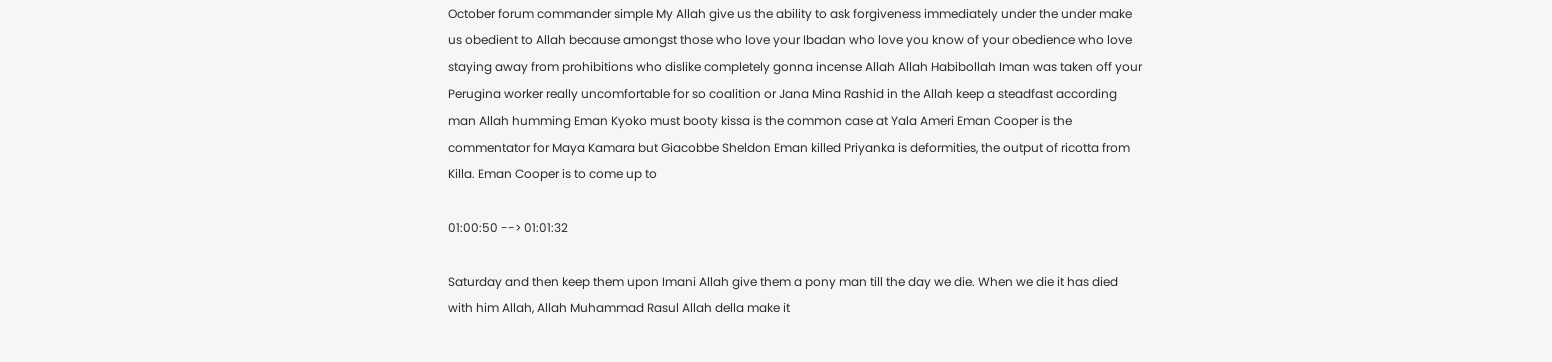October forum commander simple My Allah give us the ability to ask forgiveness immediately under the under make us obedient to Allah because amongst those who love your Ibadan who love you know of your obedience who love staying away from prohibitions who dislike completely gonna incense Allah Allah Habibollah Iman was taken off your Perugina worker really uncomfortable for so coalition or Jana Mina Rashid in the Allah keep a steadfast according man Allah humming Eman Kyoko must booty kissa is the common case at Yala Ameri Eman Cooper is the commentator for Maya Kamara but Giacobbe Sheldon Eman killed Priyanka is deformities, the output of ricotta from Killa. Eman Cooper is to come up to

01:00:50 --> 01:01:32

Saturday and then keep them upon Imani Allah give them a pony man till the day we die. When we die it has died with him Allah, Allah Muhammad Rasul Allah della make it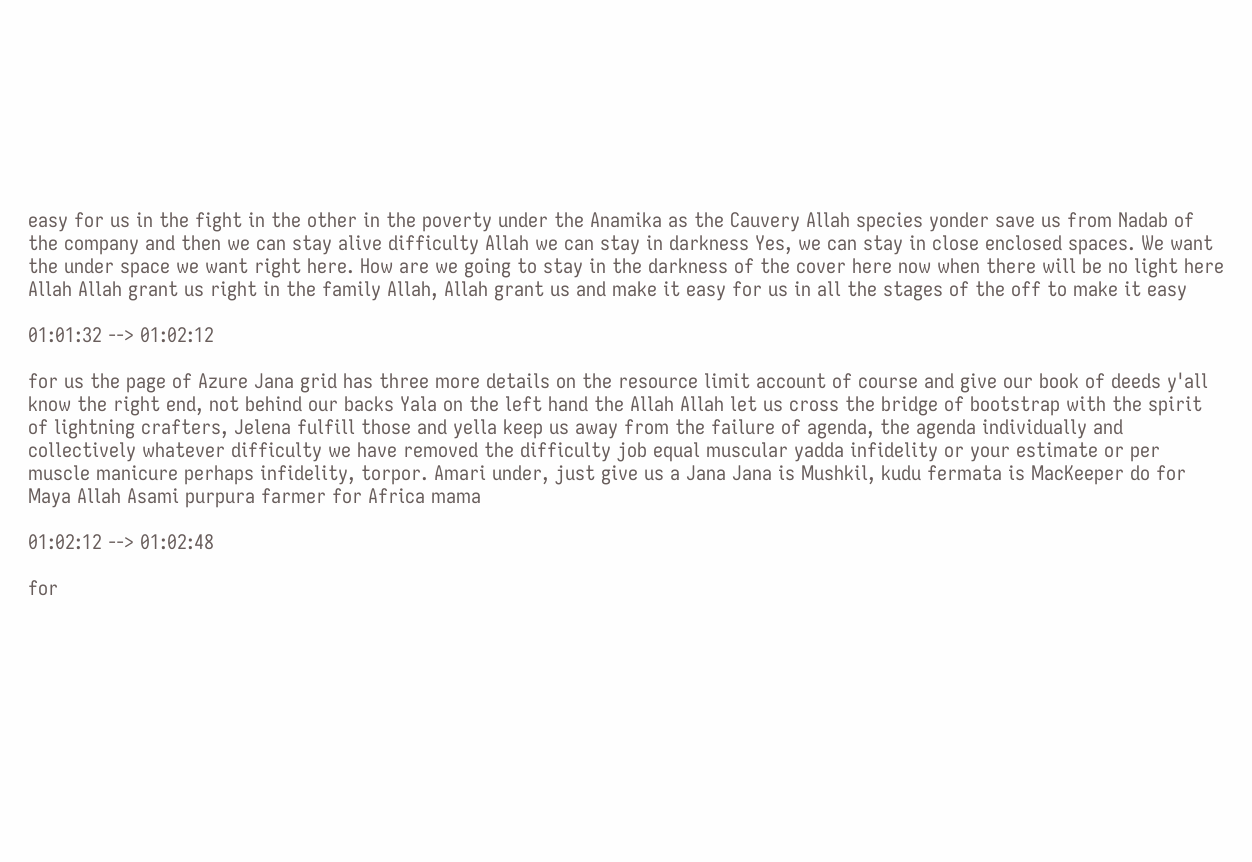easy for us in the fight in the other in the poverty under the Anamika as the Cauvery Allah species yonder save us from Nadab of the company and then we can stay alive difficulty Allah we can stay in darkness Yes, we can stay in close enclosed spaces. We want the under space we want right here. How are we going to stay in the darkness of the cover here now when there will be no light here Allah Allah grant us right in the family Allah, Allah grant us and make it easy for us in all the stages of the off to make it easy

01:01:32 --> 01:02:12

for us the page of Azure Jana grid has three more details on the resource limit account of course and give our book of deeds y'all know the right end, not behind our backs Yala on the left hand the Allah Allah let us cross the bridge of bootstrap with the spirit of lightning crafters, Jelena fulfill those and yella keep us away from the failure of agenda, the agenda individually and collectively whatever difficulty we have removed the difficulty job equal muscular yadda infidelity or your estimate or per muscle manicure perhaps infidelity, torpor. Amari under, just give us a Jana Jana is Mushkil, kudu fermata is MacKeeper do for Maya Allah Asami purpura farmer for Africa mama

01:02:12 --> 01:02:48

for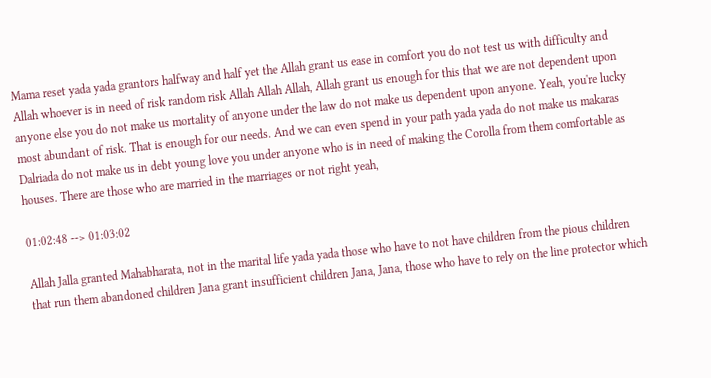Mama reset yada yada grantors halfway and half yet the Allah grant us ease in comfort you do not test us with difficulty and Allah whoever is in need of risk random risk Allah Allah Allah, Allah grant us enough for this that we are not dependent upon anyone else you do not make us mortality of anyone under the law do not make us dependent upon anyone. Yeah, you're lucky most abundant of risk. That is enough for our needs. And we can even spend in your path yada yada do not make us makaras Dalriada do not make us in debt young love you under anyone who is in need of making the Corolla from them comfortable as houses. There are those who are married in the marriages or not right yeah,

01:02:48 --> 01:03:02

Allah Jalla granted Mahabharata, not in the marital life yada yada those who have to not have children from the pious children that run them abandoned children Jana grant insufficient children Jana, Jana, those who have to rely on the line protector which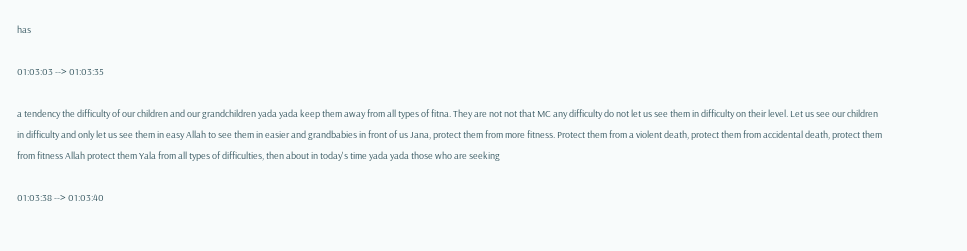has

01:03:03 --> 01:03:35

a tendency the difficulty of our children and our grandchildren yada yada keep them away from all types of fitna. They are not not that MC any difficulty do not let us see them in difficulty on their level. Let us see our children in difficulty and only let us see them in easy Allah to see them in easier and grandbabies in front of us Jana, protect them from more fitness. Protect them from a violent death, protect them from accidental death, protect them from fitness Allah protect them Yala from all types of difficulties, then about in today's time yada yada those who are seeking

01:03:38 --> 01:03:40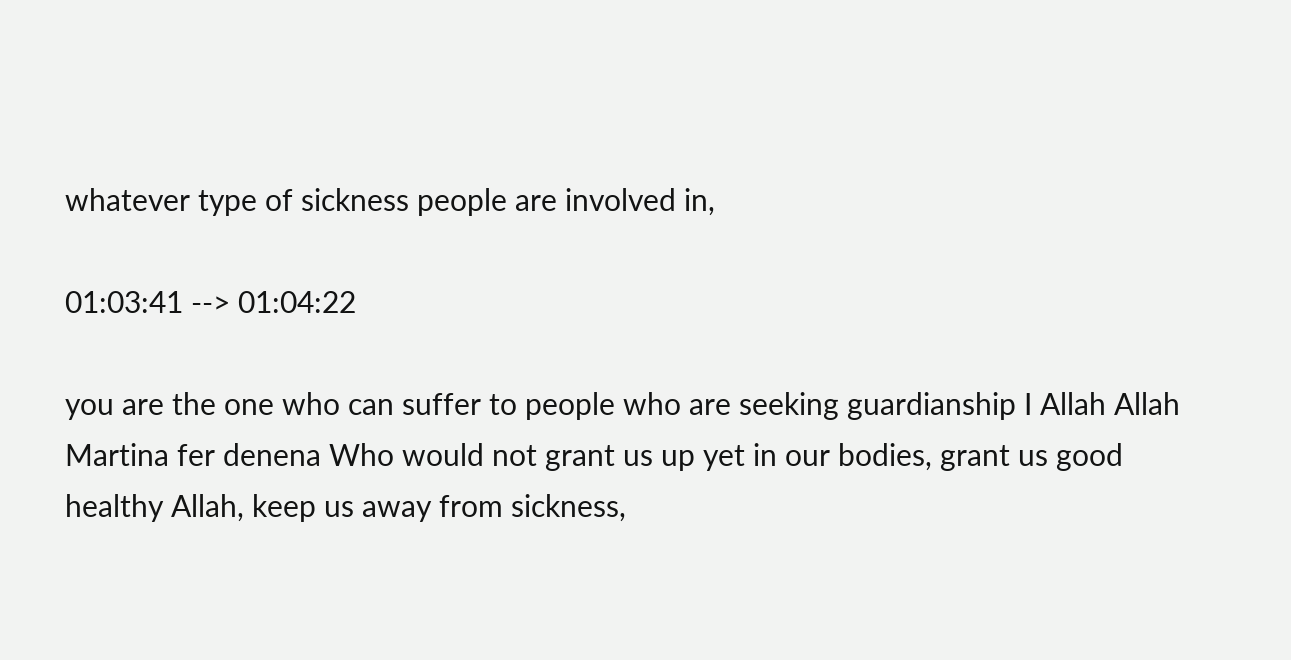whatever type of sickness people are involved in,

01:03:41 --> 01:04:22

you are the one who can suffer to people who are seeking guardianship I Allah Allah Martina fer denena Who would not grant us up yet in our bodies, grant us good healthy Allah, keep us away from sickness,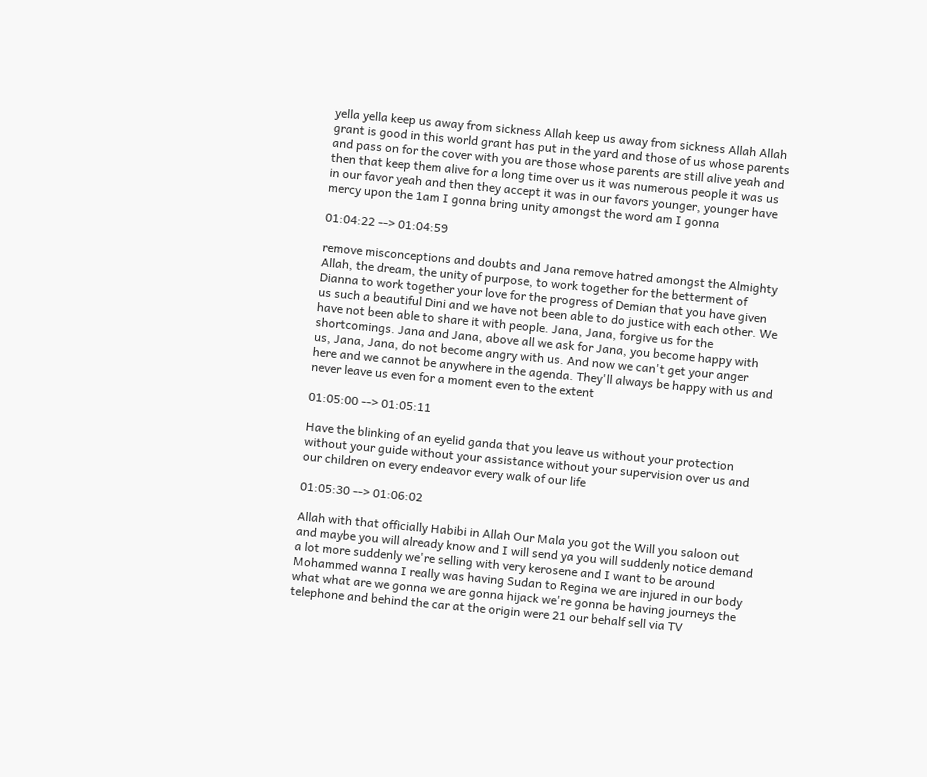yella yella keep us away from sickness Allah keep us away from sickness Allah Allah grant is good in this world grant has put in the yard and those of us whose parents and pass on for the cover with you are those whose parents are still alive yeah and then that keep them alive for a long time over us it was numerous people it was us in our favor yeah and then they accept it was in our favors younger, younger have mercy upon the 1am I gonna bring unity amongst the word am I gonna

01:04:22 --> 01:04:59

remove misconceptions and doubts and Jana remove hatred amongst the Almighty Allah, the dream, the unity of purpose, to work together for the betterment of Dianna to work together your love for the progress of Demian that you have given us such a beautiful Dini and we have not been able to do justice with each other. We have not been able to share it with people. Jana, Jana, forgive us for the shortcomings. Jana and Jana, above all we ask for Jana, you become happy with us, Jana, Jana, do not become angry with us. And now we can't get your anger here and we cannot be anywhere in the agenda. They'll always be happy with us and never leave us even for a moment even to the extent

01:05:00 --> 01:05:11

Have the blinking of an eyelid ganda that you leave us without your protection without your guide without your assistance without your supervision over us and our children on every endeavor every walk of our life

01:05:30 --> 01:06:02

Allah with that officially Habibi in Allah Our Mala you got the Will you saloon out and maybe you will already know and I will send ya you will suddenly notice demand a lot more suddenly we're selling with very kerosene and I want to be around Mohammed wanna I really was having Sudan to Regina we are injured in our body what what are we gonna we are gonna hijack we're gonna be having journeys the telephone and behind the car at the origin were 21 our behalf sell via TV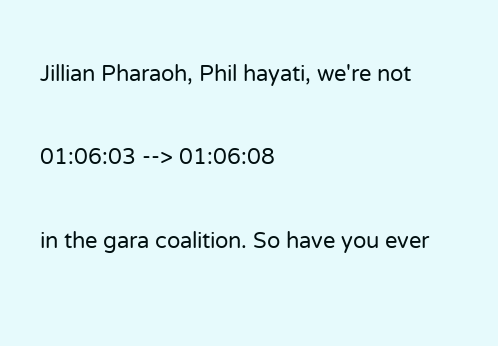Jillian Pharaoh, Phil hayati, we're not

01:06:03 --> 01:06:08

in the gara coalition. So have you ever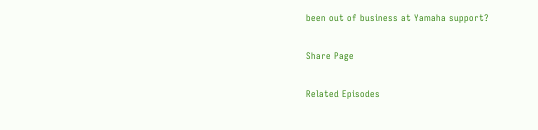been out of business at Yamaha support?

Share Page

Related Episodes